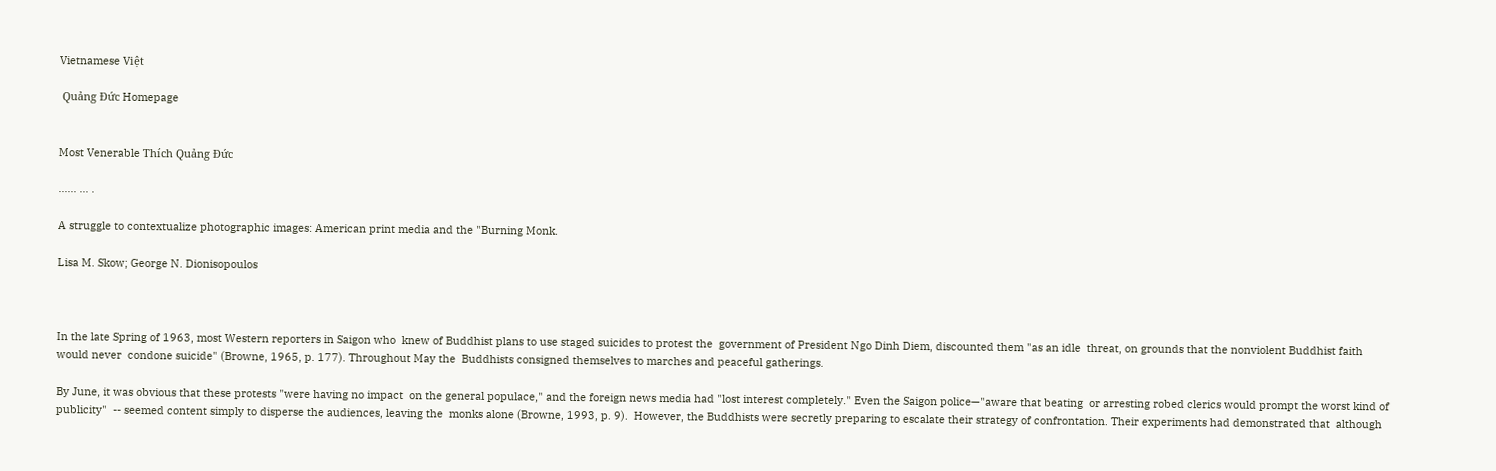Vietnamese Việt

 Quảng Đức Homepage


Most Venerable Thích Quảng Đức

...... ... .

A struggle to contextualize photographic images: American print media and the "Burning Monk.

Lisa M. Skow; George N. Dionisopoulos



In the late Spring of 1963, most Western reporters in Saigon who  knew of Buddhist plans to use staged suicides to protest the  government of President Ngo Dinh Diem, discounted them "as an idle  threat, on grounds that the nonviolent Buddhist faith would never  condone suicide" (Browne, 1965, p. 177). Throughout May the  Buddhists consigned themselves to marches and peaceful gatherings.

By June, it was obvious that these protests "were having no impact  on the general populace," and the foreign news media had "lost interest completely." Even the Saigon police—"aware that beating  or arresting robed clerics would prompt the worst kind of publicity"  -- seemed content simply to disperse the audiences, leaving the  monks alone (Browne, 1993, p. 9).  However, the Buddhists were secretly preparing to escalate their strategy of confrontation. Their experiments had demonstrated that  although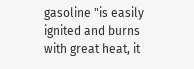gasoline "is easily ignited and burns with great heat, it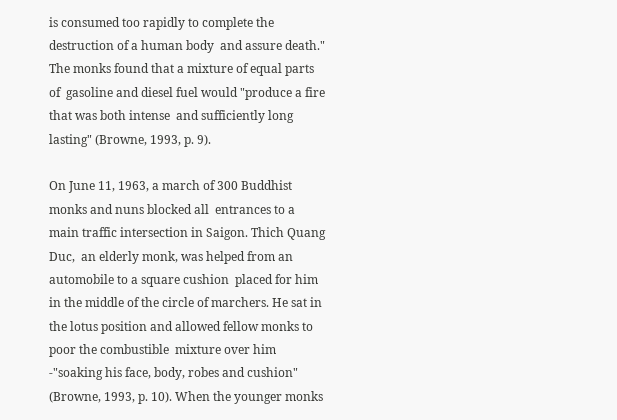is consumed too rapidly to complete the destruction of a human body  and assure death." The monks found that a mixture of equal parts of  gasoline and diesel fuel would "produce a fire that was both intense  and sufficiently long lasting" (Browne, 1993, p. 9).

On June 11, 1963, a march of 300 Buddhist monks and nuns blocked all  entrances to a main traffic intersection in Saigon. Thich Quang Duc,  an elderly monk, was helped from an automobile to a square cushion  placed for him in the middle of the circle of marchers. He sat in  the lotus position and allowed fellow monks to poor the combustible  mixture over him -"soaking his face, body, robes and cushion"  (Browne, 1993, p. 10). When the younger monks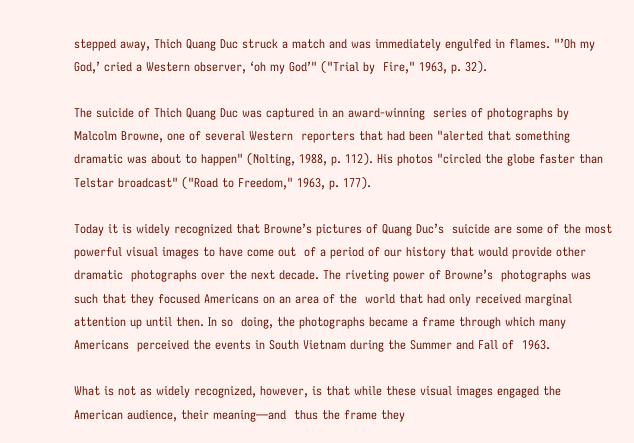stepped away, Thich Quang Duc struck a match and was immediately engulfed in flames. "’Oh my God,’ cried a Western observer, ‘oh my God’" ("Trial by  Fire," 1963, p. 32).

The suicide of Thich Quang Duc was captured in an award-winning  series of photographs by Malcolm Browne, one of several Western  reporters that had been "alerted that something dramatic was about to happen" (Nolting, 1988, p. 112). His photos "circled the globe faster than Telstar broadcast" ("Road to Freedom," 1963, p. 177).

Today it is widely recognized that Browne’s pictures of Quang Duc’s  suicide are some of the most powerful visual images to have come out  of a period of our history that would provide other dramatic  photographs over the next decade. The riveting power of Browne’s  photographs was such that they focused Americans on an area of the  world that had only received marginal attention up until then. In so  doing, the photographs became a frame through which many Americans  perceived the events in South Vietnam during the Summer and Fall of  1963.

What is not as widely recognized, however, is that while these visual images engaged the American audience, their meaning—and  thus the frame they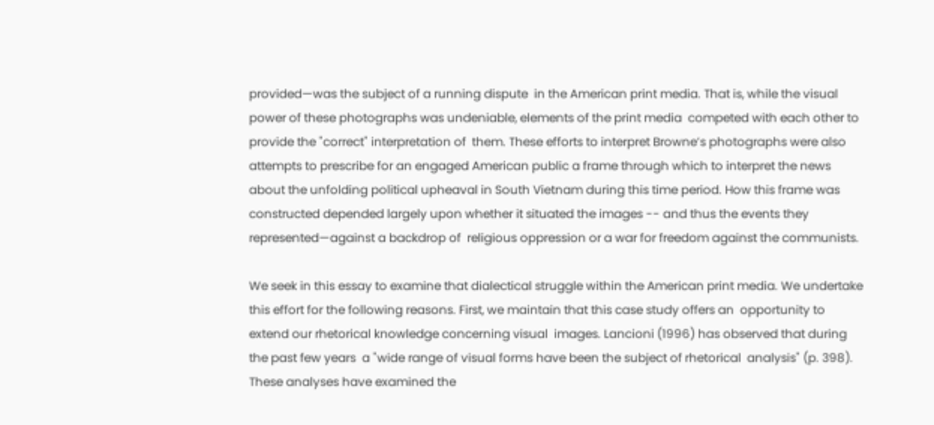provided—was the subject of a running dispute  in the American print media. That is, while the visual power of these photographs was undeniable, elements of the print media  competed with each other to provide the "correct" interpretation of  them. These efforts to interpret Browne’s photographs were also attempts to prescribe for an engaged American public a frame through which to interpret the news about the unfolding political upheaval in South Vietnam during this time period. How this frame was  constructed depended largely upon whether it situated the images -- and thus the events they represented—against a backdrop of  religious oppression or a war for freedom against the communists.

We seek in this essay to examine that dialectical struggle within the American print media. We undertake this effort for the following reasons. First, we maintain that this case study offers an  opportunity to extend our rhetorical knowledge concerning visual  images. Lancioni (1996) has observed that during the past few years  a "wide range of visual forms have been the subject of rhetorical  analysis" (p. 398). These analyses have examined the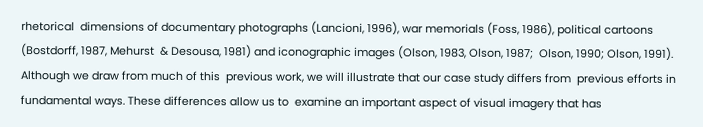rhetorical  dimensions of documentary photographs (Lancioni, 1996), war memorials (Foss, 1986), political cartoons (Bostdorff, 1987, Mehurst  & Desousa, 1981) and iconographic images (Olson, 1983, Olson, 1987;  Olson, 1990; Olson, 1991). Although we draw from much of this  previous work, we will illustrate that our case study differs from  previous efforts in fundamental ways. These differences allow us to  examine an important aspect of visual imagery that has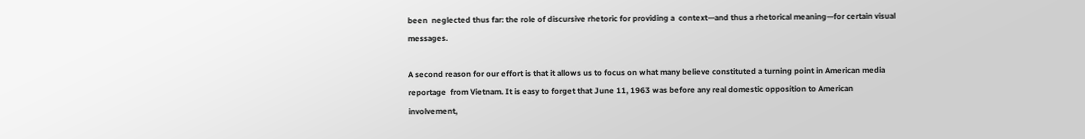been  neglected thus far: the role of discursive rhetoric for providing a  context—and thus a rhetorical meaning—for certain visual  messages.

A second reason for our effort is that it allows us to focus on what many believe constituted a turning point in American media reportage  from Vietnam. It is easy to forget that June 11, 1963 was before any real domestic opposition to American involvement,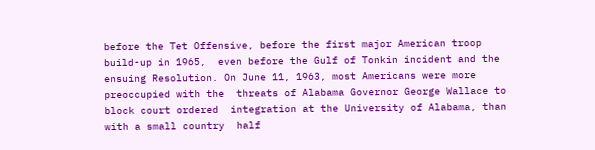before the Tet Offensive, before the first major American troop build-up in 1965,  even before the Gulf of Tonkin incident and the ensuing Resolution. On June 11, 1963, most Americans were more preoccupied with the  threats of Alabama Governor George Wallace to block court ordered  integration at the University of Alabama, than with a small country  half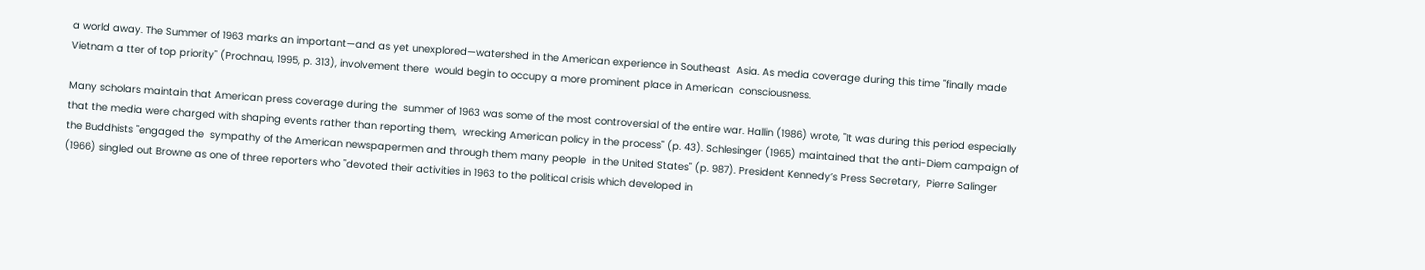a world away. The Summer of 1963 marks an important—and as yet unexplored—watershed in the American experience in Southeast  Asia. As media coverage during this time "finally made Vietnam a tter of top priority" (Prochnau, 1995, p. 313), involvement there  would begin to occupy a more prominent place in American  consciousness.

Many scholars maintain that American press coverage during the  summer of 1963 was some of the most controversial of the entire war. Hallin (1986) wrote, "It was during this period especially that the media were charged with shaping events rather than reporting them,  wrecking American policy in the process" (p. 43). Schlesinger (1965) maintained that the anti-Diem campaign of the Buddhists "engaged the  sympathy of the American newspapermen and through them many people  in the United States" (p. 987). President Kennedy’s Press Secretary,  Pierre Salinger (1966) singled out Browne as one of three reporters who "devoted their activities in 1963 to the political crisis which developed in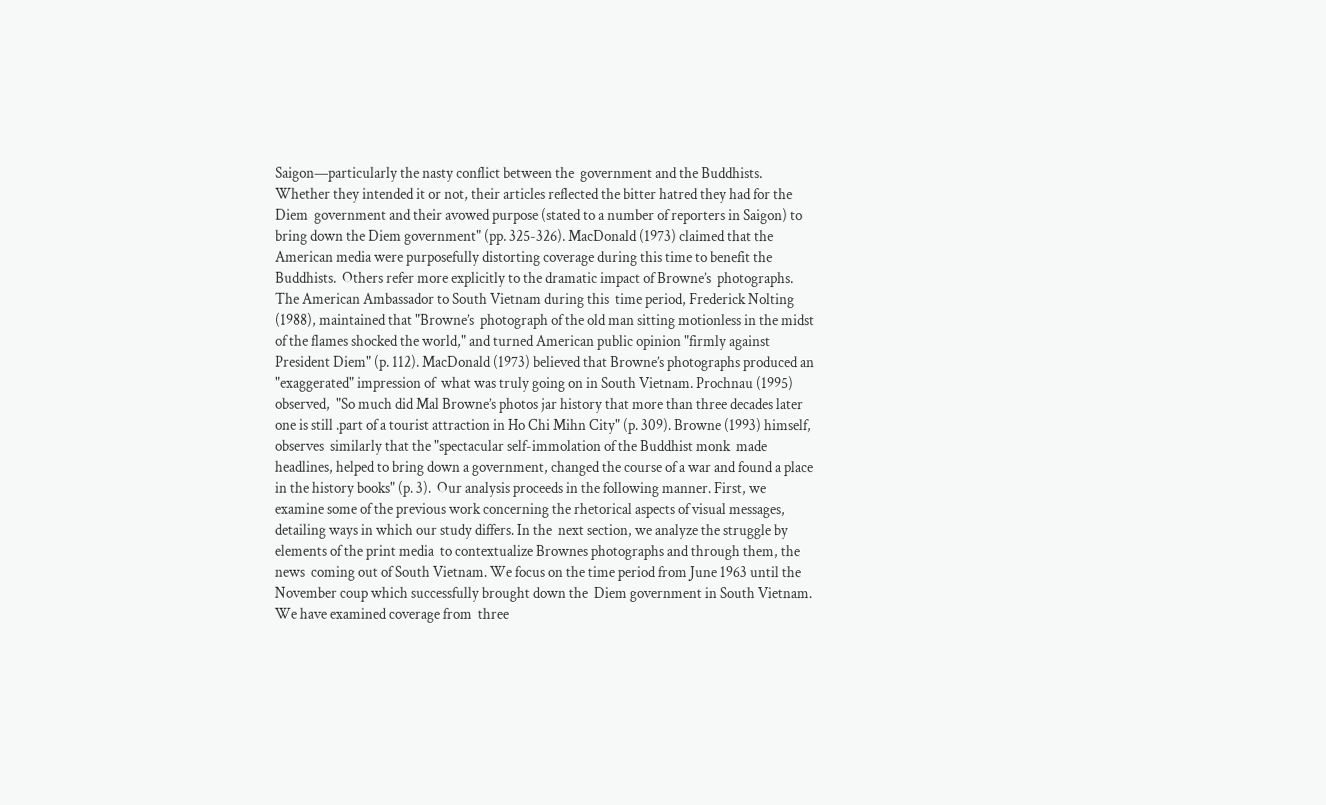Saigon—particularly the nasty conflict between the  government and the Buddhists. Whether they intended it or not, their articles reflected the bitter hatred they had for the Diem  government and their avowed purpose (stated to a number of reporters in Saigon) to bring down the Diem government" (pp. 325-326). MacDonald (1973) claimed that the American media were purposefully distorting coverage during this time to benefit the Buddhists.  Others refer more explicitly to the dramatic impact of Browne’s  photographs. The American Ambassador to South Vietnam during this  time period, Frederick Nolting (1988), maintained that "Browne’s  photograph of the old man sitting motionless in the midst of the flames shocked the world," and turned American public opinion "firmly against President Diem" (p. 112). MacDonald (1973) believed that Browne’s photographs produced an "exaggerated" impression of  what was truly going on in South Vietnam. Prochnau (1995) observed,  "So much did Mal Browne’s photos jar history that more than three decades later one is still .part of a tourist attraction in Ho Chi Mihn City" (p. 309). Browne (1993) himself, observes  similarly that the "spectacular self-immolation of the Buddhist monk  made headlines, helped to bring down a government, changed the course of a war and found a place in the history books" (p. 3).  Our analysis proceeds in the following manner. First, we examine some of the previous work concerning the rhetorical aspects of visual messages, detailing ways in which our study differs. In the  next section, we analyze the struggle by elements of the print media  to contextualize Brownes photographs and through them, the news  coming out of South Vietnam. We focus on the time period from June 1963 until the November coup which successfully brought down the  Diem government in South Vietnam. We have examined coverage from  three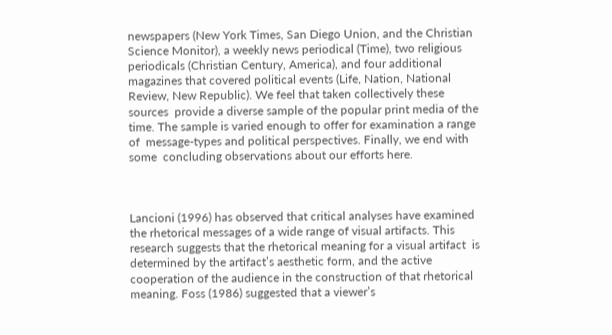newspapers (New York Times, San Diego Union, and the Christian  Science Monitor), a weekly news periodical (Time), two religious  periodicals (Christian Century, America), and four additional  magazines that covered political events (Life, Nation, National Review, New Republic). We feel that taken collectively these sources  provide a diverse sample of the popular print media of the time. The sample is varied enough to offer for examination a range of  message-types and political perspectives. Finally, we end with some  concluding observations about our efforts here.



Lancioni (1996) has observed that critical analyses have examined  the rhetorical messages of a wide range of visual artifacts. This  research suggests that the rhetorical meaning for a visual artifact  is determined by the artifact’s aesthetic form, and the active  cooperation of the audience in the construction of that rhetorical  meaning. Foss (1986) suggested that a viewer’s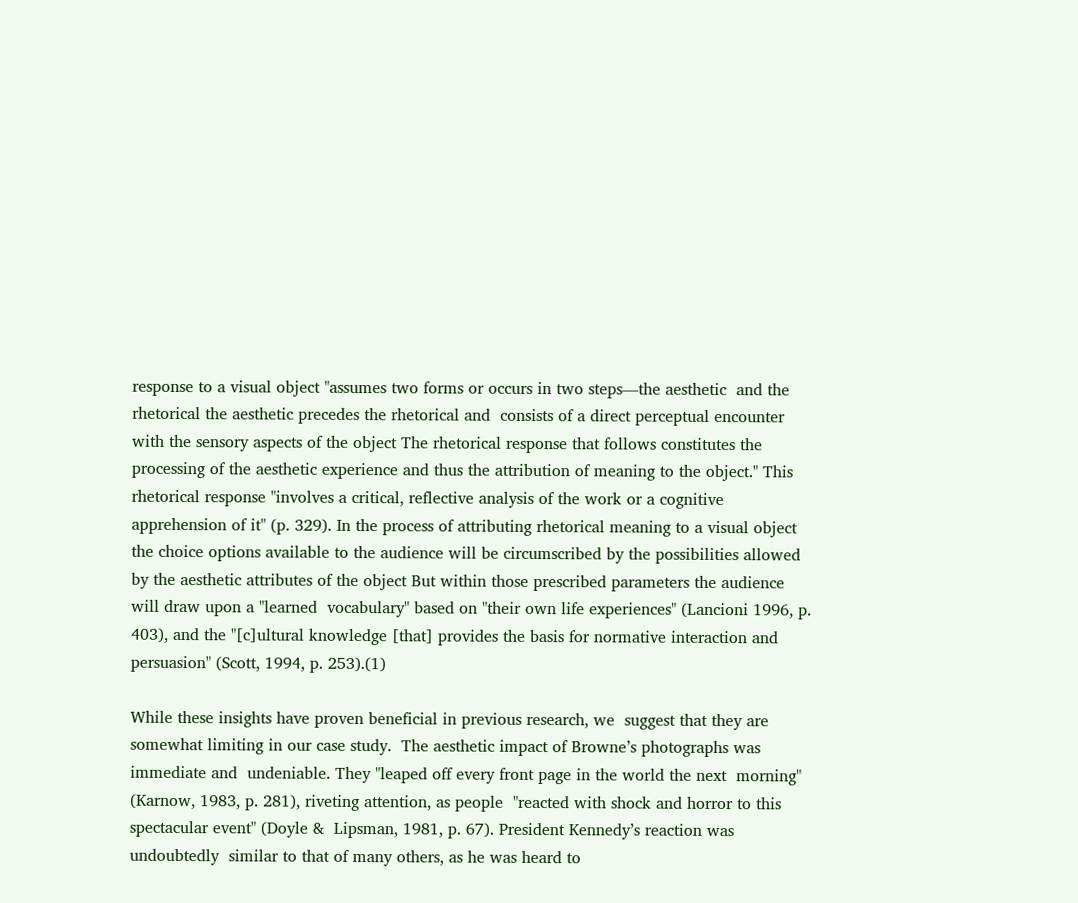response to a visual object "assumes two forms or occurs in two steps—the aesthetic  and the rhetorical the aesthetic precedes the rhetorical and  consists of a direct perceptual encounter with the sensory aspects of the object The rhetorical response that follows constitutes the  processing of the aesthetic experience and thus the attribution of meaning to the object." This rhetorical response "involves a critical, reflective analysis of the work or a cognitive apprehension of it" (p. 329). In the process of attributing rhetorical meaning to a visual object the choice options available to the audience will be circumscribed by the possibilities allowed  by the aesthetic attributes of the object But within those prescribed parameters the audience will draw upon a "learned  vocabulary" based on "their own life experiences" (Lancioni 1996, p. 403), and the "[c]ultural knowledge [that] provides the basis for normative interaction and persuasion" (Scott, 1994, p. 253).(1)

While these insights have proven beneficial in previous research, we  suggest that they are somewhat limiting in our case study.  The aesthetic impact of Browne’s photographs was immediate and  undeniable. They "leaped off every front page in the world the next  morning" (Karnow, 1983, p. 281), riveting attention, as people  "reacted with shock and horror to this spectacular event" (Doyle &  Lipsman, 1981, p. 67). President Kennedy’s reaction was undoubtedly  similar to that of many others, as he was heard to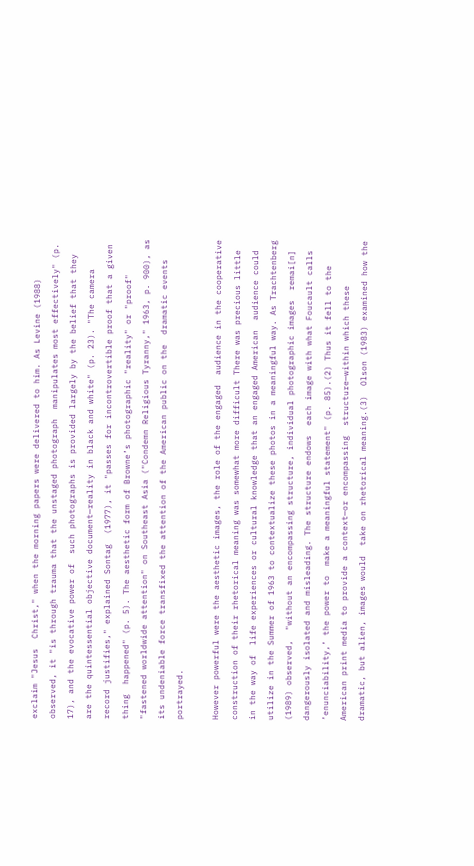exclaim "Jesus  Christ," when the morning papers were delivered to him. As Levine (1988) observed, it "is through trauma that the unstaged photograph  manipulates most effectively" (p. 17), and the evocative power of  such photographs is provided largely by the belief that they are the quintessential objective document—reality in black and white" (p. 23). "The camera record justifies," explained Sontag  (1977), it "passes for incontrovertible proof that a given thing  happened" (p. 5). The aesthetic form of Browne’s photographic "reality" or "proof" "fastened worldwide attention" on Southeast Asia ("Condemn Religious Tyranny," 1963, p. 900), as its undeniable force transfixed the attention of the American public on the  dramatic events portrayed.

However powerful were the aesthetic images, the role of the engaged  audience in the cooperative construction of their rhetorical meaning was somewhat more difficult There was precious little in the way of  life experiences or cultural knowledge that an engaged American  audience could utilize in the Summer of 1963 to contextualize these photos in a meaningful way. As Trachtenberg (1989) observed,  "without an encompassing structure, individual photographic images  remai[n] dangerously isolated and misleading. The structure endows  each image with what Foucault calls ‘enunciability,’ the power to  make a meaningful statement" (p. 85).(2) Thus it fell to the American print media to provide a context—or encompassing  structure—within which these dramatic, but alien, images would  take on rhetorical meaning.(3)  Olson (1983) examined how the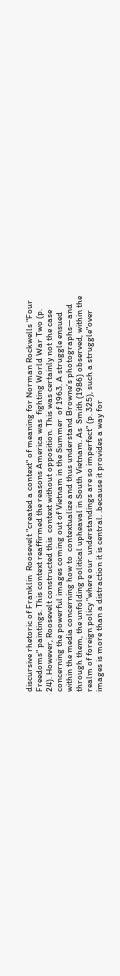discursive rhetoric of Franklin  Roosevelt "created a context" of meaning for Norman Rockwells "Four  Freedoms" paintings. This context reaffirmed the reasons America was  fighting World War Two (p. 24). However, Roosevelt constructed this  context without opposition. This was certainly not the case  concerning the powerful images coming out of Vietnam in the Summer  of 1963. A struggle ensued within the media concerning how to  contextualize and thus understand Browne’s photographs—and through them, the unfolding political upheaval in South Vietnam. As  Smith (1986) observed, within the realm of foreign policy "where our  understandings are so imperfect" (p. 325), such a struggle"over images is more than a distraction it is central. .because it provides a way for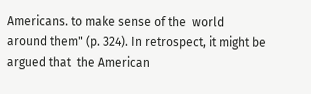Americans. to make sense of the  world around them" (p. 324). In retrospect, it might be argued that  the American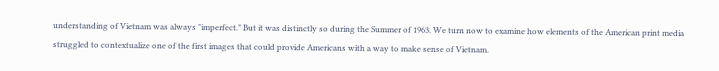understanding of Vietnam was always "imperfect." But it was distinctly so during the Summer of 1963. We turn now to examine how elements of the American print media struggled to contextualize one of the first images that could provide Americans with a way to make sense of Vietnam.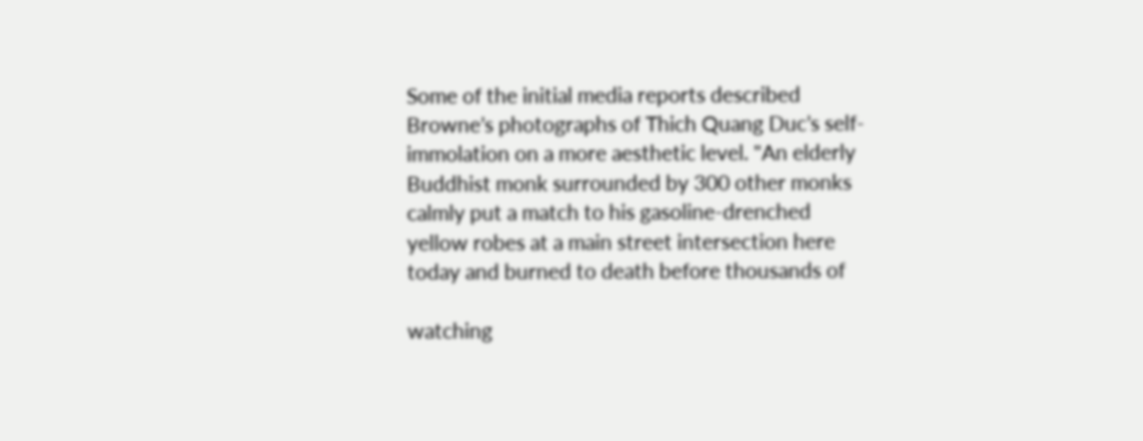Some of the initial media reports described Browne’s photographs of Thich Quang Duc’s self-immolation on a more aesthetic level. "An elderly Buddhist monk surrounded by 300 other monks calmly put a match to his gasoline-drenched yellow robes at a main street intersection here today and burned to death before thousands of

watching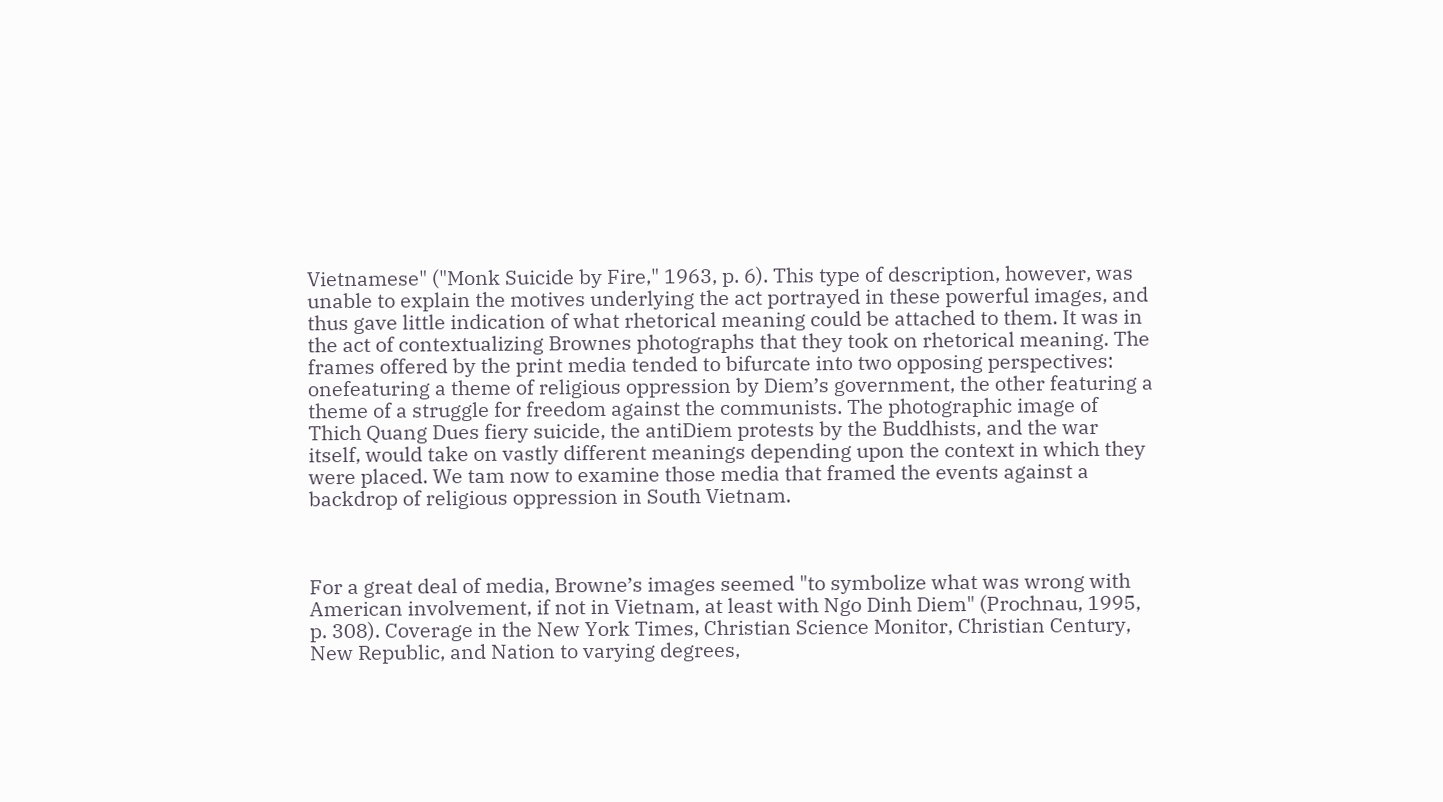Vietnamese" ("Monk Suicide by Fire," 1963, p. 6). This type of description, however, was unable to explain the motives underlying the act portrayed in these powerful images, and thus gave little indication of what rhetorical meaning could be attached to them. It was in the act of contextualizing Brownes photographs that they took on rhetorical meaning. The frames offered by the print media tended to bifurcate into two opposing perspectives: onefeaturing a theme of religious oppression by Diem’s government, the other featuring a theme of a struggle for freedom against the communists. The photographic image of Thich Quang Dues fiery suicide, the antiDiem protests by the Buddhists, and the war itself, would take on vastly different meanings depending upon the context in which they were placed. We tam now to examine those media that framed the events against a backdrop of religious oppression in South Vietnam.



For a great deal of media, Browne’s images seemed "to symbolize what was wrong with American involvement, if not in Vietnam, at least with Ngo Dinh Diem" (Prochnau, 1995, p. 308). Coverage in the New York Times, Christian Science Monitor, Christian Century, New Republic, and Nation to varying degrees,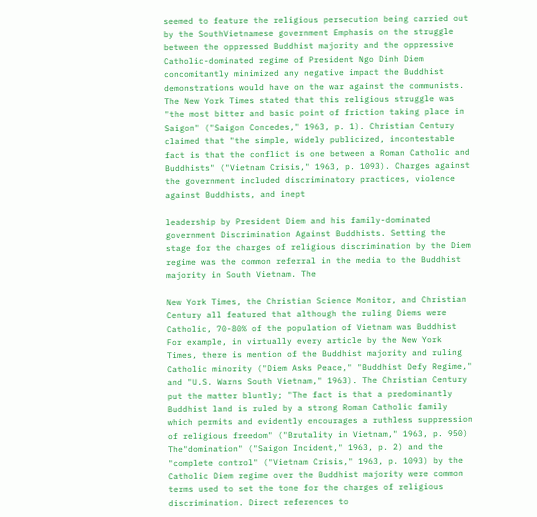seemed to feature the religious persecution being carried out by the SouthVietnamese government Emphasis on the struggle between the oppressed Buddhist majority and the oppressive Catholic-dominated regime of President Ngo Dinh Diem concomitantly minimized any negative impact the Buddhist demonstrations would have on the war against the communists. The New York Times stated that this religious struggle was "the most bitter and basic point of friction taking place in Saigon" ("Saigon Concedes," 1963, p. 1). Christian Century claimed that "the simple, widely publicized, incontestable fact is that the conflict is one between a Roman Catholic and Buddhists" ("Vietnam Crisis," 1963, p. 1093). Charges against the government included discriminatory practices, violence against Buddhists, and inept

leadership by President Diem and his family-dominated government Discrimination Against Buddhists. Setting the stage for the charges of religious discrimination by the Diem regime was the common referral in the media to the Buddhist majority in South Vietnam. The

New York Times, the Christian Science Monitor, and Christian Century all featured that although the ruling Diems were Catholic, 70-80% of the population of Vietnam was Buddhist For example, in virtually every article by the New York Times, there is mention of the Buddhist majority and ruling Catholic minority ("Diem Asks Peace," "Buddhist Defy Regime," and "U.S. Warns South Vietnam," 1963). The Christian Century put the matter bluntly; "The fact is that a predominantly Buddhist land is ruled by a strong Roman Catholic family which permits and evidently encourages a ruthless suppression of religious freedom" ("Brutality in Vietnam," 1963, p. 950) The"domination" ("Saigon Incident," 1963, p. 2) and the "complete control" ("Vietnam Crisis," 1963, p. 1093) by the Catholic Diem regime over the Buddhist majority were common terms used to set the tone for the charges of religious discrimination. Direct references to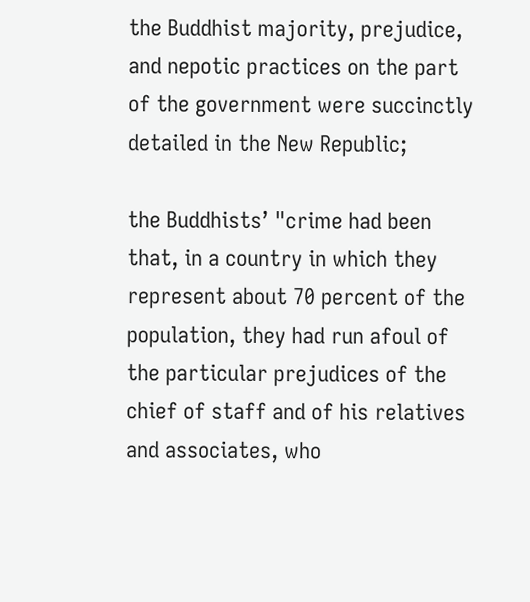the Buddhist majority, prejudice, and nepotic practices on the part of the government were succinctly detailed in the New Republic;

the Buddhists’ "crime had been that, in a country in which they represent about 70 percent of the population, they had run afoul of the particular prejudices of the chief of staff and of his relatives and associates, who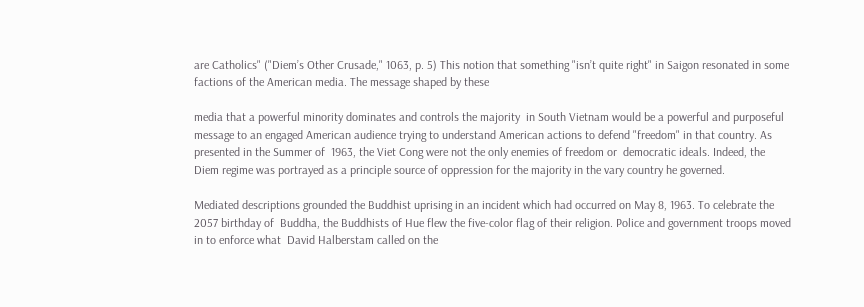are Catholics" ("Diem’s Other Crusade," 1063, p. 5) This notion that something "isn’t quite right" in Saigon resonated in some factions of the American media. The message shaped by these

media that a powerful minority dominates and controls the majority  in South Vietnam would be a powerful and purposeful message to an engaged American audience trying to understand American actions to defend "freedom" in that country. As presented in the Summer of  1963, the Viet Cong were not the only enemies of freedom or  democratic ideals. Indeed, the Diem regime was portrayed as a principle source of oppression for the majority in the vary country he governed.

Mediated descriptions grounded the Buddhist uprising in an incident which had occurred on May 8, 1963. To celebrate the 2057 birthday of  Buddha, the Buddhists of Hue flew the five-color flag of their religion. Police and government troops moved in to enforce what  David Halberstam called on the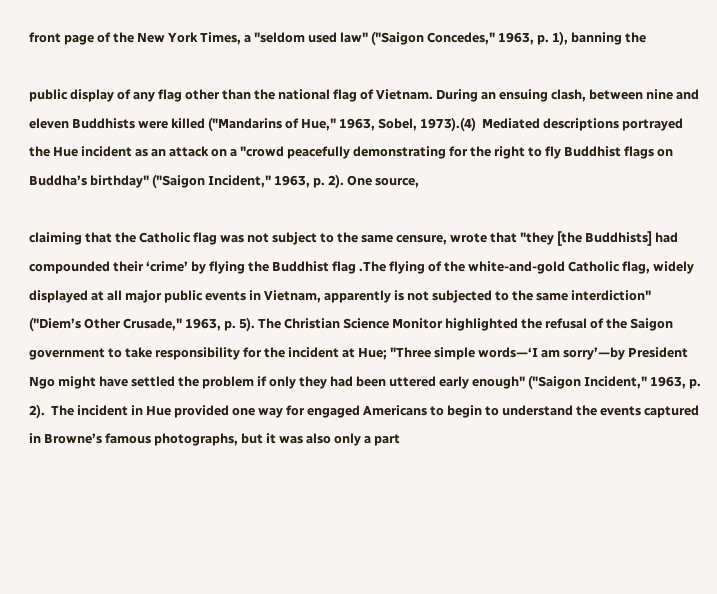front page of the New York Times, a "seldom used law" ("Saigon Concedes," 1963, p. 1), banning the

public display of any flag other than the national flag of Vietnam. During an ensuing clash, between nine and eleven Buddhists were killed ("Mandarins of Hue," 1963, Sobel, 1973).(4)  Mediated descriptions portrayed the Hue incident as an attack on a "crowd peacefully demonstrating for the right to fly Buddhist flags on Buddha’s birthday" ("Saigon Incident," 1963, p. 2). One source,

claiming that the Catholic flag was not subject to the same censure, wrote that "they [the Buddhists] had compounded their ‘crime’ by flying the Buddhist flag .The flying of the white-and-gold Catholic flag, widely displayed at all major public events in Vietnam, apparently is not subjected to the same interdiction" ("Diem’s Other Crusade," 1963, p. 5). The Christian Science Monitor highlighted the refusal of the Saigon government to take responsibility for the incident at Hue; "Three simple words—‘I am sorry’—by President Ngo might have settled the problem if only they had been uttered early enough" ("Saigon Incident," 1963, p. 2).  The incident in Hue provided one way for engaged Americans to begin to understand the events captured in Browne’s famous photographs, but it was also only a part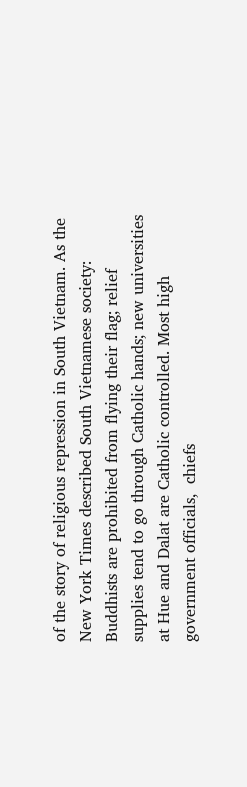of the story of religious repression in South Vietnam. As the New York Times described South Vietnamese society: Buddhists are prohibited from flying their flag; relief supplies tend to go through Catholic hands; new universities at Hue and Dalat are Catholic controlled. Most high government officials,  chiefs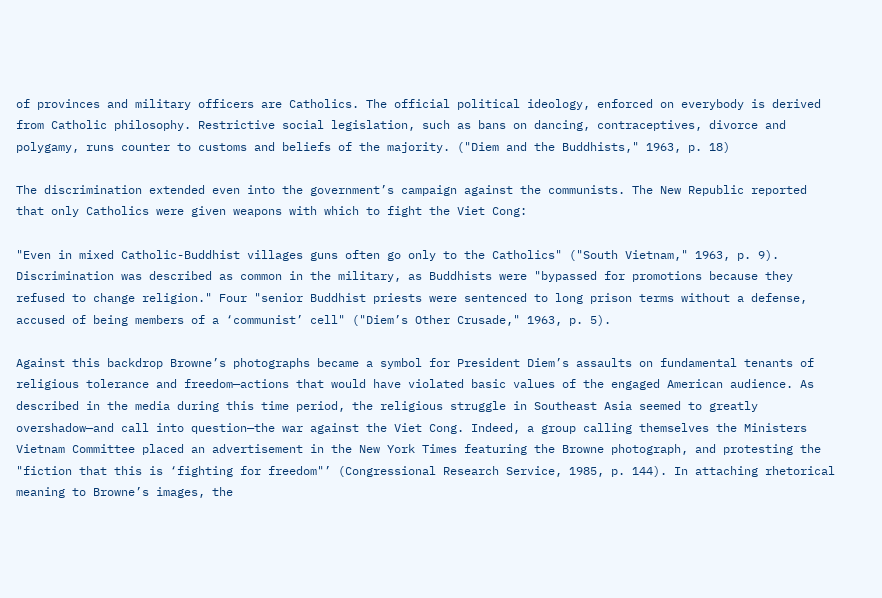of provinces and military officers are Catholics. The official political ideology, enforced on everybody is derived from Catholic philosophy. Restrictive social legislation, such as bans on dancing, contraceptives, divorce and polygamy, runs counter to customs and beliefs of the majority. ("Diem and the Buddhists," 1963, p. 18)

The discrimination extended even into the government’s campaign against the communists. The New Republic reported that only Catholics were given weapons with which to fight the Viet Cong:

"Even in mixed Catholic-Buddhist villages guns often go only to the Catholics" ("South Vietnam," 1963, p. 9). Discrimination was described as common in the military, as Buddhists were "bypassed for promotions because they refused to change religion." Four "senior Buddhist priests were sentenced to long prison terms without a defense, accused of being members of a ‘communist’ cell" ("Diem’s Other Crusade," 1963, p. 5).

Against this backdrop Browne’s photographs became a symbol for President Diem’s assaults on fundamental tenants of religious tolerance and freedom—actions that would have violated basic values of the engaged American audience. As described in the media during this time period, the religious struggle in Southeast Asia seemed to greatly overshadow—and call into question—the war against the Viet Cong. Indeed, a group calling themselves the Ministers Vietnam Committee placed an advertisement in the New York Times featuring the Browne photograph, and protesting the "fiction that this is ‘fighting for freedom"’ (Congressional Research Service, 1985, p. 144). In attaching rhetorical meaning to Browne’s images, the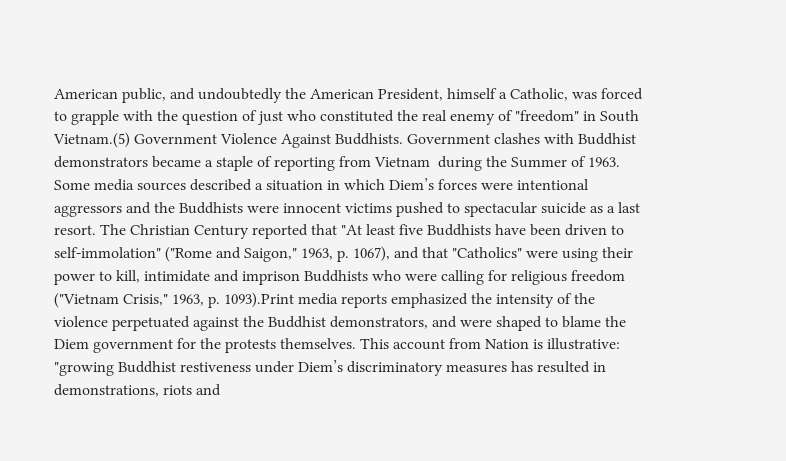American public, and undoubtedly the American President, himself a Catholic, was forced to grapple with the question of just who constituted the real enemy of "freedom" in South Vietnam.(5) Government Violence Against Buddhists. Government clashes with Buddhist demonstrators became a staple of reporting from Vietnam  during the Summer of 1963. Some media sources described a situation in which Diem’s forces were intentional aggressors and the Buddhists were innocent victims pushed to spectacular suicide as a last resort. The Christian Century reported that "At least five Buddhists have been driven to self-immolation" ("Rome and Saigon," 1963, p. 1067), and that "Catholics" were using their power to kill, intimidate and imprison Buddhists who were calling for religious freedom ("Vietnam Crisis," 1963, p. 1093).Print media reports emphasized the intensity of the violence perpetuated against the Buddhist demonstrators, and were shaped to blame the Diem government for the protests themselves. This account from Nation is illustrative: "growing Buddhist restiveness under Diem’s discriminatory measures has resulted in demonstrations, riots and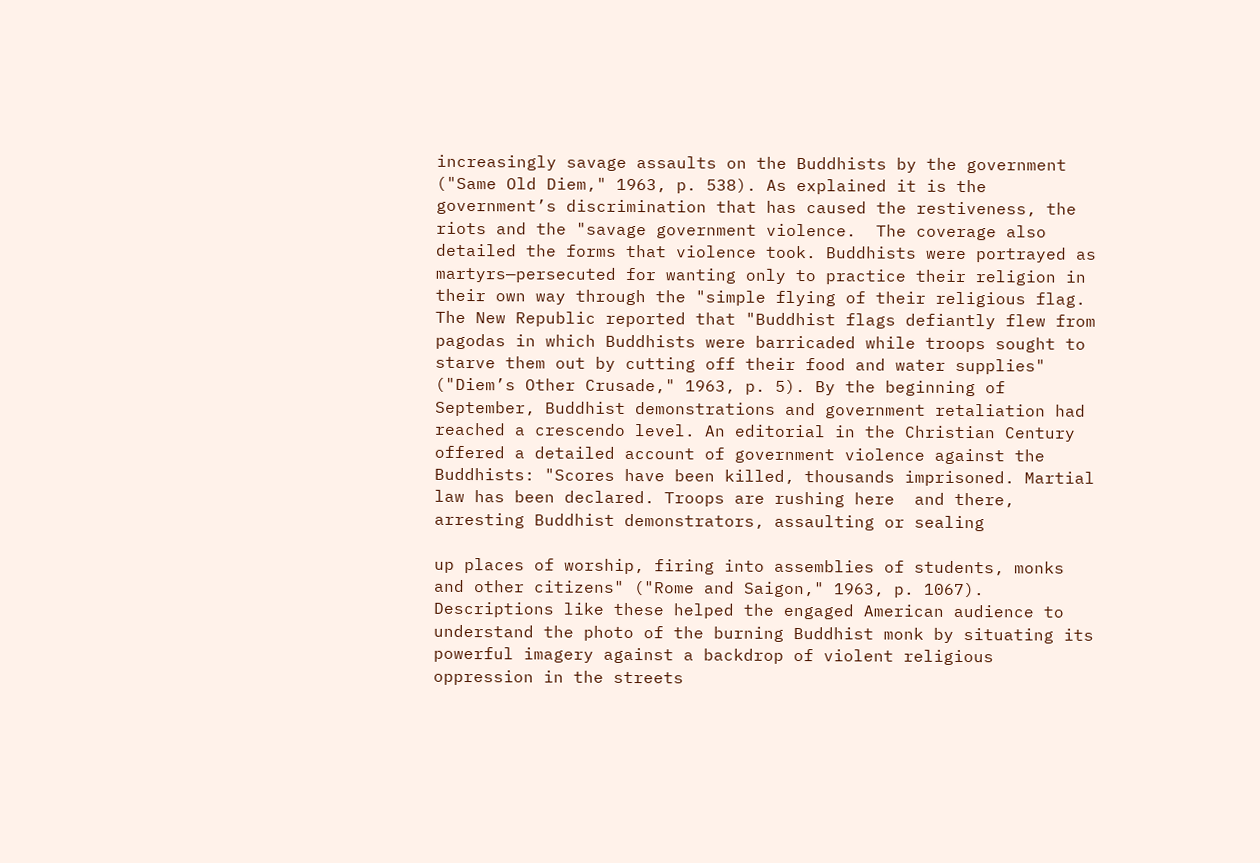increasingly savage assaults on the Buddhists by the government ("Same Old Diem," 1963, p. 538). As explained it is the government’s discrimination that has caused the restiveness, the riots and the "savage government violence.  The coverage also detailed the forms that violence took. Buddhists were portrayed as martyrs—persecuted for wanting only to practice their religion in their own way through the "simple flying of their religious flag. The New Republic reported that "Buddhist flags defiantly flew from pagodas in which Buddhists were barricaded while troops sought to starve them out by cutting off their food and water supplies" ("Diem’s Other Crusade," 1963, p. 5). By the beginning of September, Buddhist demonstrations and government retaliation had reached a crescendo level. An editorial in the Christian Century offered a detailed account of government violence against the Buddhists: "Scores have been killed, thousands imprisoned. Martial law has been declared. Troops are rushing here  and there, arresting Buddhist demonstrators, assaulting or sealing

up places of worship, firing into assemblies of students, monks and other citizens" ("Rome and Saigon," 1963, p. 1067). Descriptions like these helped the engaged American audience to understand the photo of the burning Buddhist monk by situating its powerful imagery against a backdrop of violent religious oppression in the streets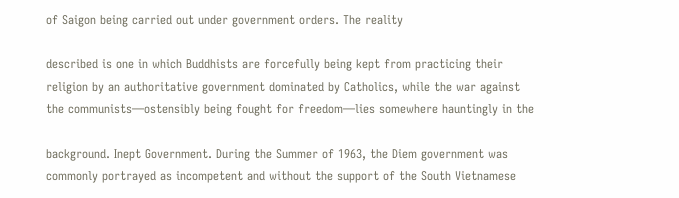of Saigon being carried out under government orders. The reality

described is one in which Buddhists are forcefully being kept from practicing their religion by an authoritative government dominated by Catholics, while the war against the communists—ostensibly being fought for freedom—lies somewhere hauntingly in the

background. Inept Government. During the Summer of 1963, the Diem government was commonly portrayed as incompetent and without the support of the South Vietnamese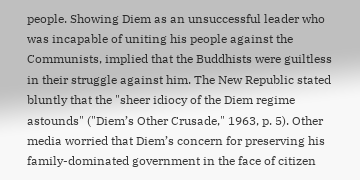people. Showing Diem as an unsuccessful leader who was incapable of uniting his people against the Communists, implied that the Buddhists were guiltless in their struggle against him. The New Republic stated bluntly that the "sheer idiocy of the Diem regime astounds" ("Diem’s Other Crusade," 1963, p. 5). Other media worried that Diem’s concern for preserving his family-dominated government in the face of citizen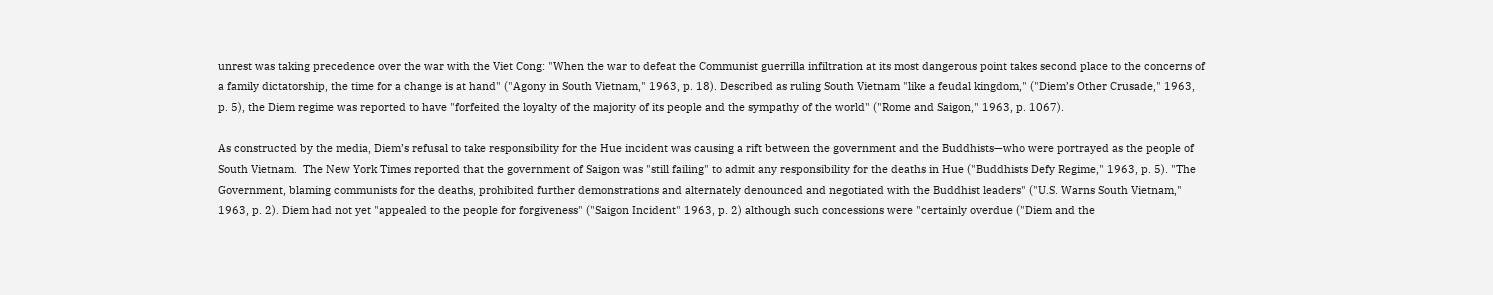unrest was taking precedence over the war with the Viet Cong: "When the war to defeat the Communist guerrilla infiltration at its most dangerous point takes second place to the concerns of a family dictatorship, the time for a change is at hand" ("Agony in South Vietnam," 1963, p. 18). Described as ruling South Vietnam "like a feudal kingdom," ("Diem’s Other Crusade," 1963, p. 5), the Diem regime was reported to have "forfeited the loyalty of the majority of its people and the sympathy of the world" ("Rome and Saigon," 1963, p. 1067).

As constructed by the media, Diem’s refusal to take responsibility for the Hue incident was causing a rift between the government and the Buddhists—who were portrayed as the people of South Vietnam.  The New York Times reported that the government of Saigon was "still failing" to admit any responsibility for the deaths in Hue ("Buddhists Defy Regime," 1963, p. 5). "The Government, blaming communists for the deaths, prohibited further demonstrations and alternately denounced and negotiated with the Buddhist leaders" ("U.S. Warns South Vietnam," 1963, p. 2). Diem had not yet "appealed to the people for forgiveness" ("Saigon Incident" 1963, p. 2) although such concessions were "certainly overdue ("Diem and the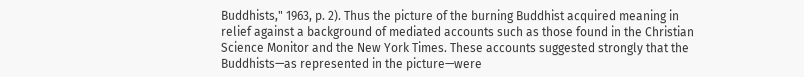Buddhists," 1963, p. 2). Thus the picture of the burning Buddhist acquired meaning in relief against a background of mediated accounts such as those found in the Christian Science Monitor and the New York Times. These accounts suggested strongly that the Buddhists—as represented in the picture—were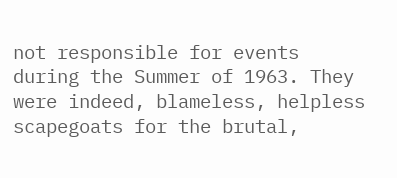not responsible for events during the Summer of 1963. They were indeed, blameless, helpless scapegoats for the brutal,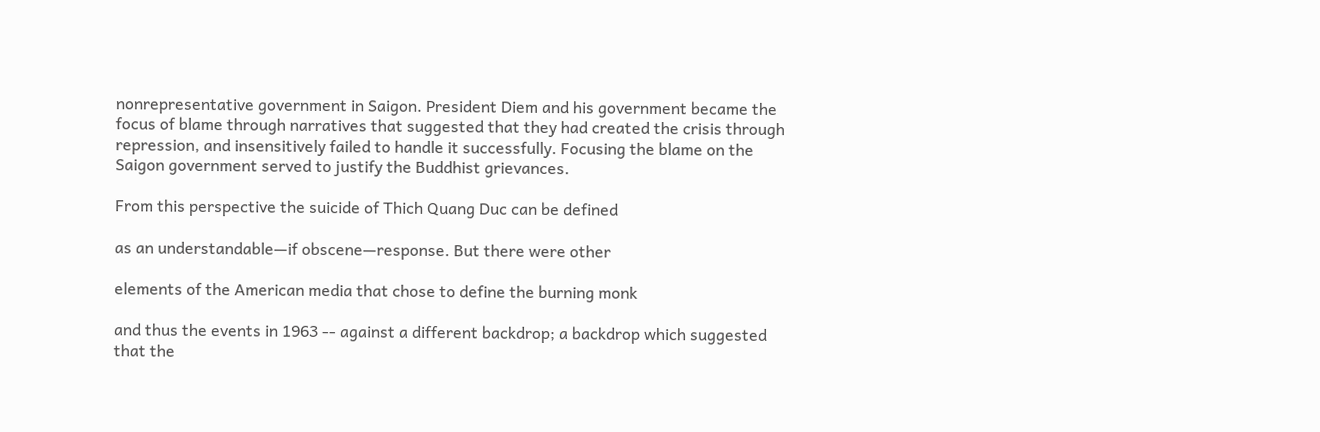nonrepresentative government in Saigon. President Diem and his government became the focus of blame through narratives that suggested that they had created the crisis through repression, and insensitively failed to handle it successfully. Focusing the blame on the Saigon government served to justify the Buddhist grievances.

From this perspective the suicide of Thich Quang Duc can be defined

as an understandable—if obscene—response. But there were other

elements of the American media that chose to define the burning monk

and thus the events in 1963 -- against a different backdrop; a backdrop which suggested that the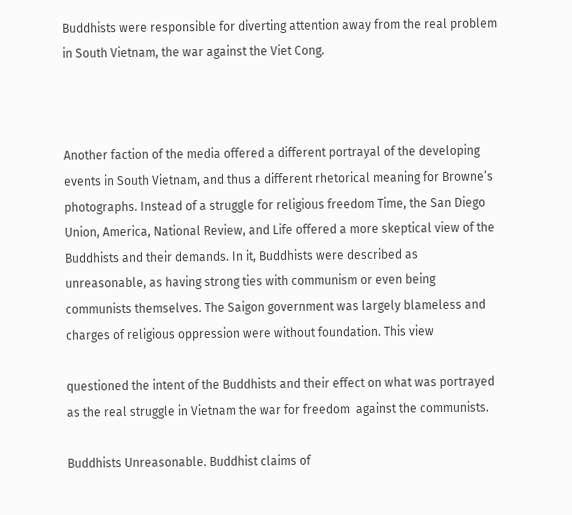Buddhists were responsible for diverting attention away from the real problem in South Vietnam, the war against the Viet Cong.



Another faction of the media offered a different portrayal of the developing events in South Vietnam, and thus a different rhetorical meaning for Browne’s photographs. Instead of a struggle for religious freedom Time, the San Diego Union, America, National Review, and Life offered a more skeptical view of the Buddhists and their demands. In it, Buddhists were described as unreasonable, as having strong ties with communism or even being communists themselves. The Saigon government was largely blameless and charges of religious oppression were without foundation. This view

questioned the intent of the Buddhists and their effect on what was portrayed as the real struggle in Vietnam the war for freedom  against the communists.

Buddhists Unreasonable. Buddhist claims of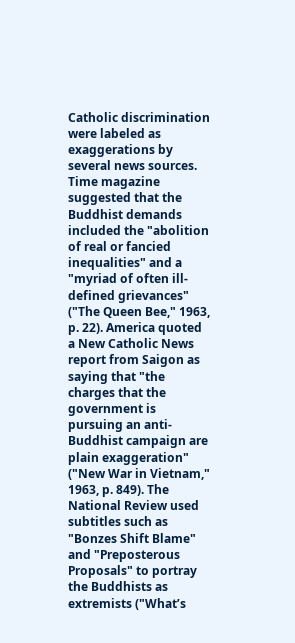Catholic discrimination were labeled as exaggerations by several news sources. Time magazine suggested that the Buddhist demands included the "abolition of real or fancied inequalities" and a "myriad of often ill-defined grievances" ("The Queen Bee," 1963, p. 22). America quoted a New Catholic News report from Saigon as saying that "the charges that the government is pursuing an anti-Buddhist campaign are plain exaggeration" ("New War in Vietnam," 1963, p. 849). The National Review used subtitles such as "Bonzes Shift Blame" and "Preposterous Proposals" to portray the Buddhists as extremists ("What’s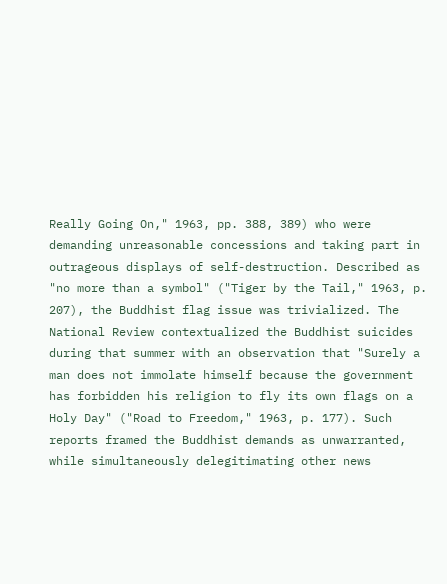Really Going On," 1963, pp. 388, 389) who were demanding unreasonable concessions and taking part in outrageous displays of self-destruction. Described as "no more than a symbol" ("Tiger by the Tail," 1963, p.  207), the Buddhist flag issue was trivialized. The National Review contextualized the Buddhist suicides during that summer with an observation that "Surely a man does not immolate himself because the government has forbidden his religion to fly its own flags on a Holy Day" ("Road to Freedom," 1963, p. 177). Such reports framed the Buddhist demands as unwarranted, while simultaneously delegitimating other news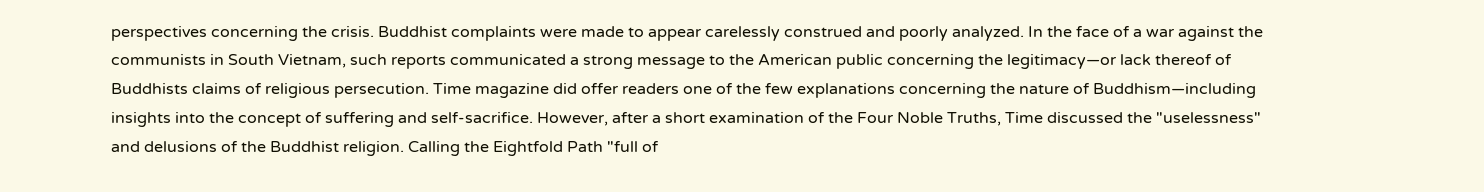perspectives concerning the crisis. Buddhist complaints were made to appear carelessly construed and poorly analyzed. In the face of a war against the communists in South Vietnam, such reports communicated a strong message to the American public concerning the legitimacy—or lack thereof of Buddhists claims of religious persecution. Time magazine did offer readers one of the few explanations concerning the nature of Buddhism—including insights into the concept of suffering and self-sacrifice. However, after a short examination of the Four Noble Truths, Time discussed the "uselessness" and delusions of the Buddhist religion. Calling the Eightfold Path "full of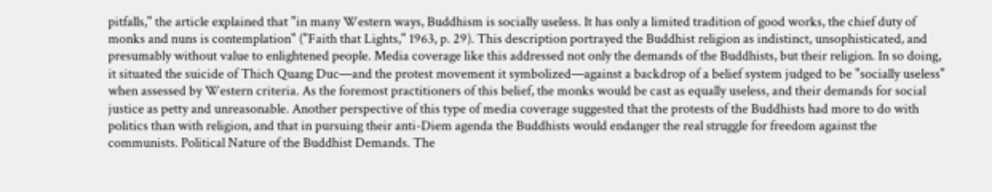pitfalls," the article explained that "in many Western ways, Buddhism is socially useless. It has only a limited tradition of good works, the chief duty of monks and nuns is contemplation" ("Faith that Lights," 1963, p. 29). This description portrayed the Buddhist religion as indistinct, unsophisticated, and presumably without value to enlightened people. Media coverage like this addressed not only the demands of the Buddhists, but their religion. In so doing, it situated the suicide of Thich Quang Duc—and the protest movement it symbolized—against a backdrop of a belief system judged to be "socially useless" when assessed by Western criteria. As the foremost practitioners of this belief, the monks would be cast as equally useless, and their demands for social justice as petty and unreasonable. Another perspective of this type of media coverage suggested that the protests of the Buddhists had more to do with politics than with religion, and that in pursuing their anti-Diem agenda the Buddhists would endanger the real struggle for freedom against the communists. Political Nature of the Buddhist Demands. The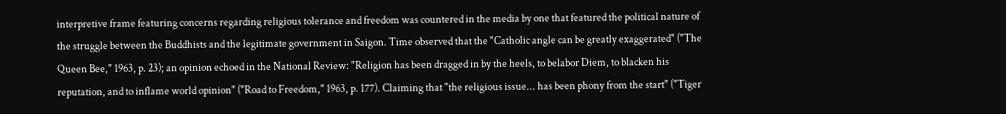interpretive frame featuring concerns regarding religious tolerance and freedom was countered in the media by one that featured the political nature of the struggle between the Buddhists and the legitimate government in Saigon. Time observed that the "Catholic angle can be greatly exaggerated" ("The Queen Bee," 1963, p. 23); an opinion echoed in the National Review: "Religion has been dragged in by the heels, to belabor Diem, to blacken his reputation, and to inflame world opinion" ("Road to Freedom," 1963, p. 177). Claiming that "the religious issue... has been phony from the start" ("Tiger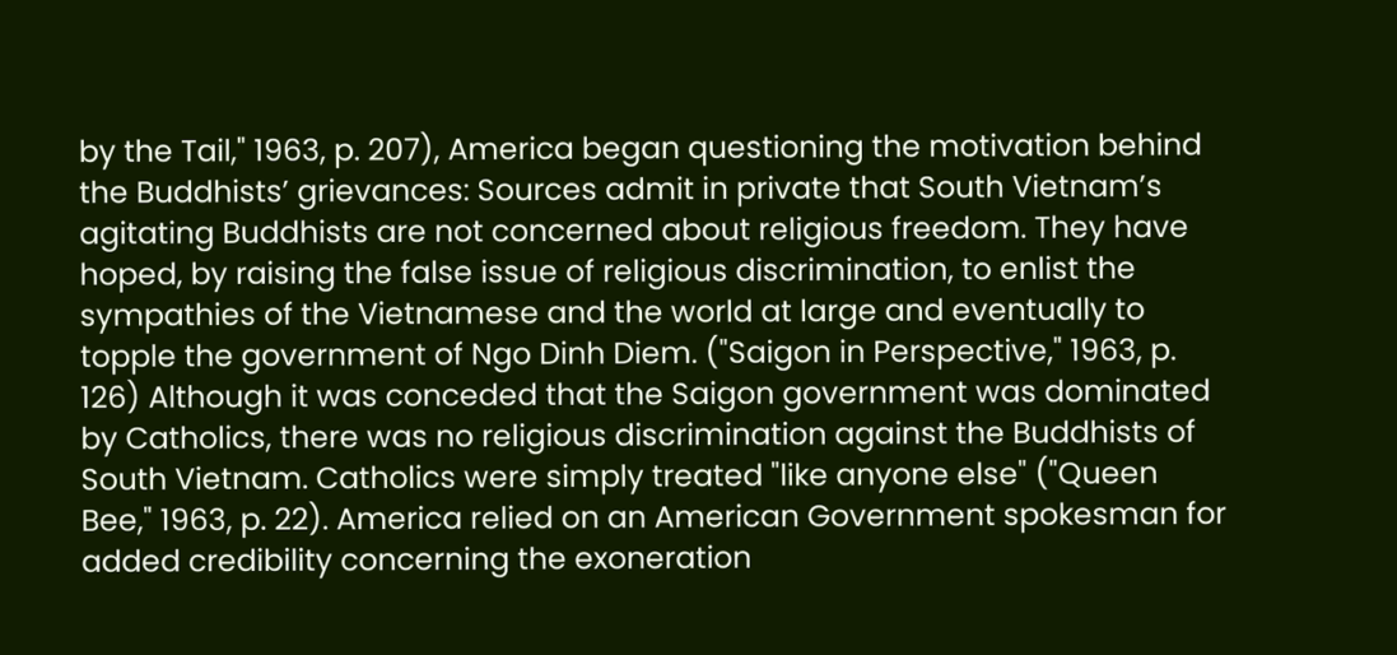by the Tail," 1963, p. 207), America began questioning the motivation behind the Buddhists’ grievances: Sources admit in private that South Vietnam’s agitating Buddhists are not concerned about religious freedom. They have hoped, by raising the false issue of religious discrimination, to enlist the sympathies of the Vietnamese and the world at large and eventually to topple the government of Ngo Dinh Diem. ("Saigon in Perspective," 1963, p. 126) Although it was conceded that the Saigon government was dominated by Catholics, there was no religious discrimination against the Buddhists of South Vietnam. Catholics were simply treated "like anyone else" ("Queen Bee," 1963, p. 22). America relied on an American Government spokesman for added credibility concerning the exoneration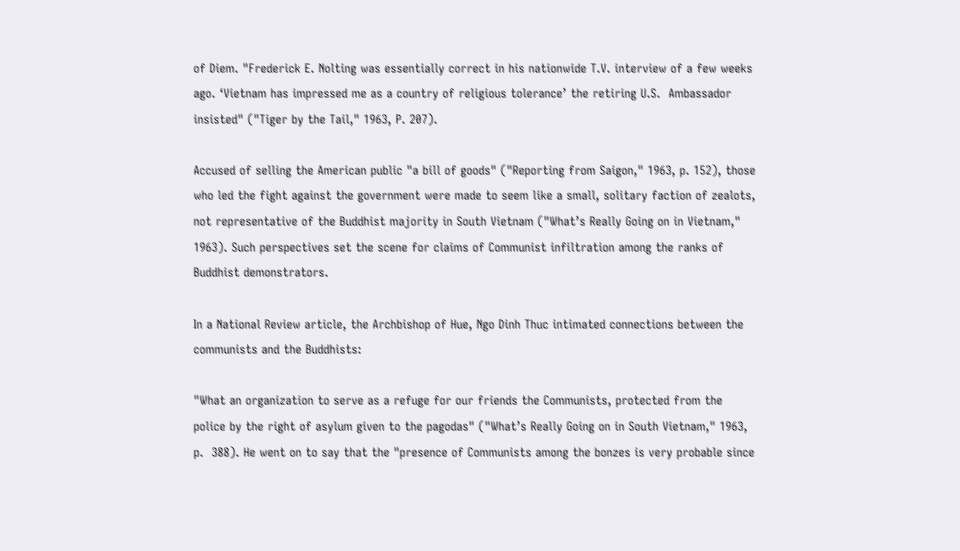of Diem. "Frederick E. Nolting was essentially correct in his nationwide T.V. interview of a few weeks ago. ‘Vietnam has impressed me as a country of religious tolerance’ the retiring U.S.  Ambassador insisted" ("Tiger by the Tail," 1963, P. 207).

Accused of selling the American public "a bill of goods" ("Reporting from Saigon," 1963, p. 152), those who led the fight against the government were made to seem like a small, solitary faction of zealots, not representative of the Buddhist majority in South Vietnam ("What’s Really Going on in Vietnam," 1963). Such perspectives set the scene for claims of Communist infiltration among the ranks of Buddhist demonstrators.

In a National Review article, the Archbishop of Hue, Ngo Dinh Thuc intimated connections between the communists and the Buddhists:

"What an organization to serve as a refuge for our friends the Communists, protected from the police by the right of asylum given to the pagodas" ("What’s Really Going on in South Vietnam," 1963, p.  388). He went on to say that the "presence of Communists among the bonzes is very probable since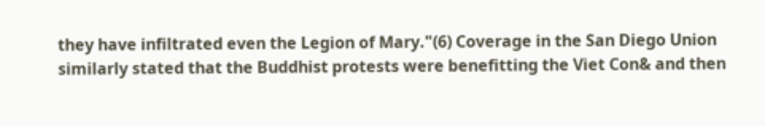they have infiltrated even the Legion of Mary."(6) Coverage in the San Diego Union similarly stated that the Buddhist protests were benefitting the Viet Con& and then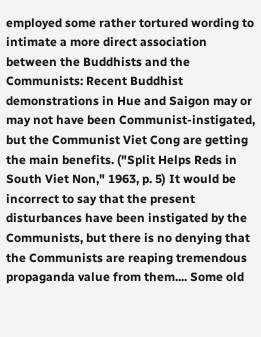employed some rather tortured wording to intimate a more direct association between the Buddhists and the Communists: Recent Buddhist demonstrations in Hue and Saigon may or may not have been Communist-instigated, but the Communist Viet Cong are getting the main benefits. ("Split Helps Reds in South Viet Non," 1963, p. 5) It would be incorrect to say that the present disturbances have been instigated by the Communists, but there is no denying that the Communists are reaping tremendous propaganda value from them.... Some old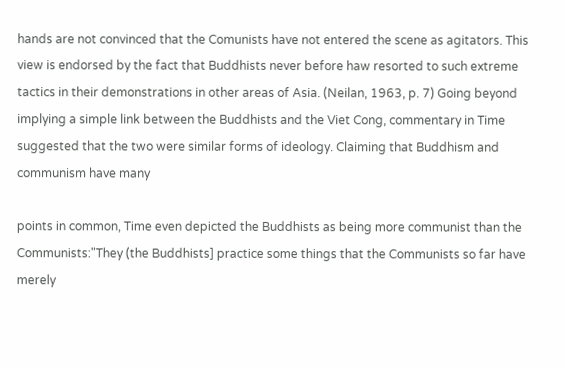hands are not convinced that the Comunists have not entered the scene as agitators. This view is endorsed by the fact that Buddhists never before haw resorted to such extreme tactics in their demonstrations in other areas of Asia. (Neilan, 1963, p. 7) Going beyond implying a simple link between the Buddhists and the Viet Cong, commentary in Time suggested that the two were similar forms of ideology. Claiming that Buddhism and communism have many

points in common, Time even depicted the Buddhists as being more communist than the Communists:"They (the Buddhists] practice some things that the Communists so far have merely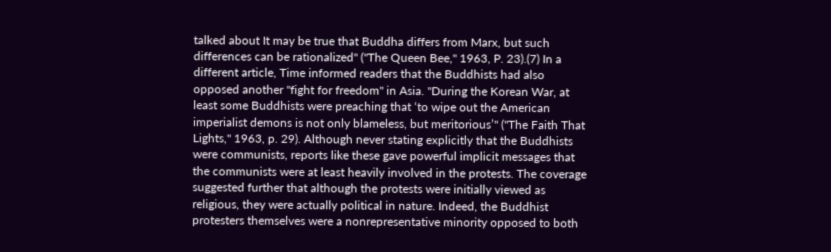talked about It may be true that Buddha differs from Marx, but such differences can be rationalized" ("The Queen Bee," 1963, P. 23).(7) In a different article, Time informed readers that the Buddhists had also opposed another "fight for freedom" in Asia. "During the Korean War, at least some Buddhists were preaching that ‘to wipe out the American imperialist demons is not only blameless, but meritorious’" ("The Faith That Lights," 1963, p. 29). Although never stating explicitly that the Buddhists were communists, reports like these gave powerful implicit messages that the communists were at least heavily involved in the protests. The coverage suggested further that although the protests were initially viewed as religious, they were actually political in nature. Indeed, the Buddhist protesters themselves were a nonrepresentative minority opposed to both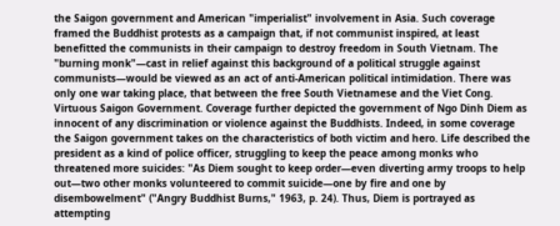the Saigon government and American "imperialist" involvement in Asia. Such coverage framed the Buddhist protests as a campaign that, if not communist inspired, at least benefitted the communists in their campaign to destroy freedom in South Vietnam. The "burning monk"—cast in relief against this background of a political struggle against communists—would be viewed as an act of anti-American political intimidation. There was only one war taking place, that between the free South Vietnamese and the Viet Cong. Virtuous Saigon Government. Coverage further depicted the government of Ngo Dinh Diem as innocent of any discrimination or violence against the Buddhists. Indeed, in some coverage the Saigon government takes on the characteristics of both victim and hero. Life described the president as a kind of police officer, struggling to keep the peace among monks who threatened more suicides: "As Diem sought to keep order—even diverting army troops to help out—two other monks volunteered to commit suicide—one by fire and one by disembowelment" ("Angry Buddhist Burns," 1963, p. 24). Thus, Diem is portrayed as attempting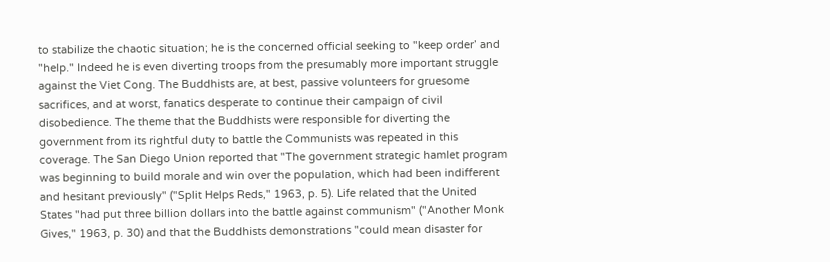to stabilize the chaotic situation; he is the concerned official seeking to "keep order’ and "help." Indeed he is even diverting troops from the presumably more important struggle against the Viet Cong. The Buddhists are, at best, passive volunteers for gruesome sacrifices, and at worst, fanatics desperate to continue their campaign of civil disobedience. The theme that the Buddhists were responsible for diverting the government from its rightful duty to battle the Communists was repeated in this coverage. The San Diego Union reported that "The government strategic hamlet program was beginning to build morale and win over the population, which had been indifferent and hesitant previously" ("Split Helps Reds," 1963, p. 5). Life related that the United States "had put three billion dollars into the battle against communism" ("Another Monk Gives," 1963, p. 30) and that the Buddhists demonstrations "could mean disaster for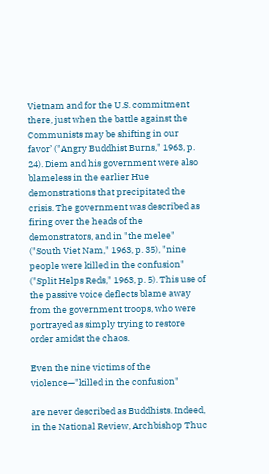Vietnam and for the U.S. commitment there, just when the battle against the Communists may be shifting in our favor’ ("Angry Buddhist Burns," 1963, p. 24). Diem and his government were also blameless in the earlier Hue demonstrations that precipitated the crisis. The government was described as firing over the heads of the demonstrators, and in "the melee" ("South Viet Nam," 1963, p. 35), "nine people were killed in the confusion" ("Split Helps Reds," 1963, p. 5). This use of the passive voice deflects blame away from the government troops, who were portrayed as simply trying to restore order amidst the chaos.

Even the nine victims of the violence—"killed in the confusion"

are never described as Buddhists. Indeed, in the National Review, Archbishop Thuc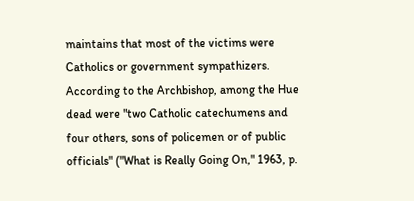maintains that most of the victims were Catholics or government sympathizers. According to the Archbishop, among the Hue dead were "two Catholic catechumens and four others, sons of policemen or of public officials" ("What is Really Going On," 1963, p.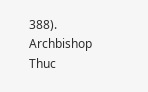388). Archbishop Thuc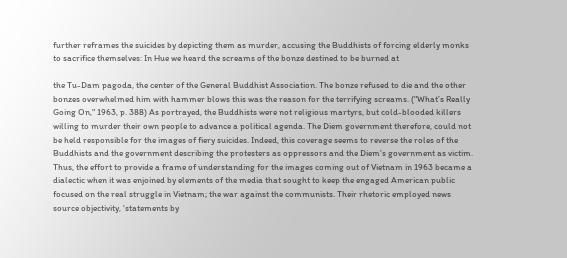further reframes the suicides by depicting them as murder, accusing the Buddhists of forcing elderly monks to sacrifice themselves: In Hue we heard the screams of the bonze destined to be burned at

the Tu-Dam pagoda, the center of the General Buddhist Association. The bonze refused to die and the other bonzes overwhelmed him with hammer blows this was the reason for the terrifying screams. ("What’s Really Going On," 1963, p. 388) As portrayed, the Buddhists were not religious martyrs, but cold-blooded killers willing to murder their own people to advance a political agenda. The Diem government therefore, could not be held responsible for the images of fiery suicides. Indeed, this coverage seems to reverse the roles of the Buddhists and the government describing the protesters as oppressors and the Diem’s government as victim. Thus, the effort to provide a frame of understanding for the images coming out of Vietnam in 1963 became a dialectic when it was enjoined by elements of the media that sought to keep the engaged American public focused on the real struggle in Vietnam; the war against the communists. Their rhetoric employed news source objectivity, ‘statements by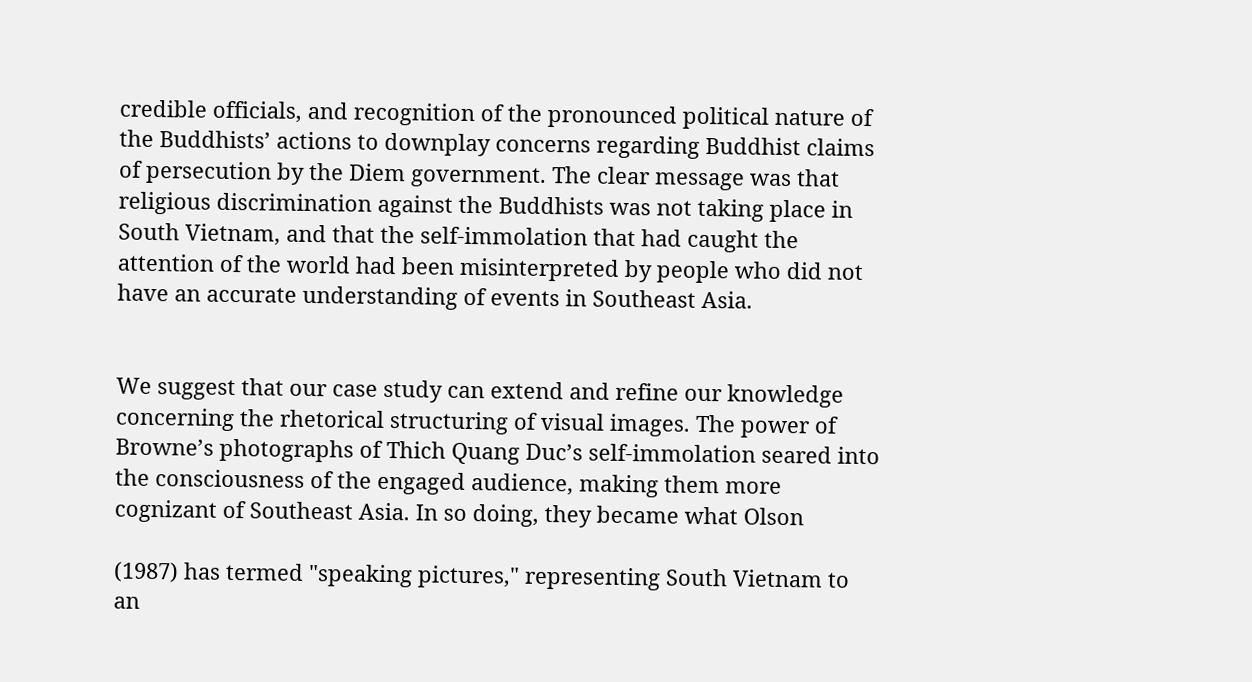credible officials, and recognition of the pronounced political nature of the Buddhists’ actions to downplay concerns regarding Buddhist claims of persecution by the Diem government. The clear message was that religious discrimination against the Buddhists was not taking place in South Vietnam, and that the self-immolation that had caught the attention of the world had been misinterpreted by people who did not have an accurate understanding of events in Southeast Asia.


We suggest that our case study can extend and refine our knowledge concerning the rhetorical structuring of visual images. The power of Browne’s photographs of Thich Quang Duc’s self-immolation seared into the consciousness of the engaged audience, making them more cognizant of Southeast Asia. In so doing, they became what Olson

(1987) has termed "speaking pictures," representing South Vietnam to an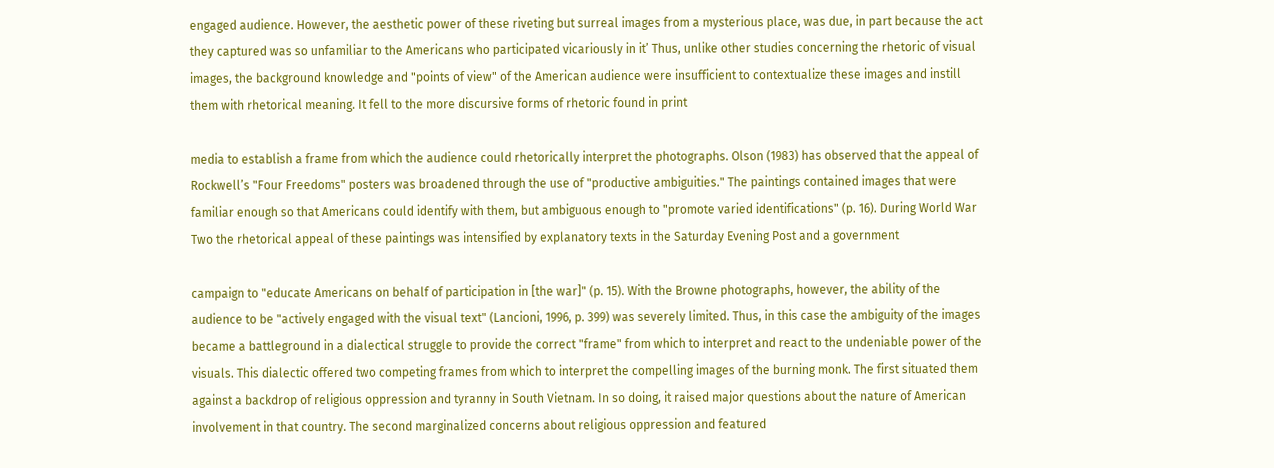engaged audience. However, the aesthetic power of these riveting but surreal images from a mysterious place, was due, in part because the act they captured was so unfamiliar to the Americans who participated vicariously in it’ Thus, unlike other studies concerning the rhetoric of visual images, the background knowledge and "points of view" of the American audience were insufficient to contextualize these images and instill them with rhetorical meaning. It fell to the more discursive forms of rhetoric found in print

media to establish a frame from which the audience could rhetorically interpret the photographs. Olson (1983) has observed that the appeal of Rockwell’s "Four Freedoms" posters was broadened through the use of "productive ambiguities." The paintings contained images that were familiar enough so that Americans could identify with them, but ambiguous enough to "promote varied identifications" (p. 16). During World War Two the rhetorical appeal of these paintings was intensified by explanatory texts in the Saturday Evening Post and a government

campaign to "educate Americans on behalf of participation in [the war]" (p. 15). With the Browne photographs, however, the ability of the audience to be "actively engaged with the visual text" (Lancioni, 1996, p. 399) was severely limited. Thus, in this case the ambiguity of the images became a battleground in a dialectical struggle to provide the correct "frame" from which to interpret and react to the undeniable power of the visuals. This dialectic offered two competing frames from which to interpret the compelling images of the burning monk. The first situated them against a backdrop of religious oppression and tyranny in South Vietnam. In so doing, it raised major questions about the nature of American involvement in that country. The second marginalized concerns about religious oppression and featured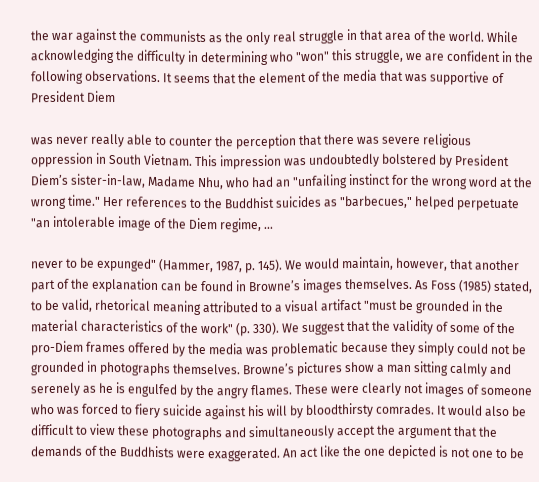the war against the communists as the only real struggle in that area of the world. While acknowledging the difficulty in determining who "won" this struggle, we are confident in the following observations. It seems that the element of the media that was supportive of President Diem

was never really able to counter the perception that there was severe religious oppression in South Vietnam. This impression was undoubtedly bolstered by President Diem’s sister-in-law, Madame Nhu, who had an "unfailing instinct for the wrong word at the wrong time." Her references to the Buddhist suicides as "barbecues," helped perpetuate "an intolerable image of the Diem regime, ...

never to be expunged" (Hammer, 1987, p. 145). We would maintain, however, that another part of the explanation can be found in Browne’s images themselves. As Foss (1985) stated, to be valid, rhetorical meaning attributed to a visual artifact "must be grounded in the material characteristics of the work" (p. 330). We suggest that the validity of some of the pro-Diem frames offered by the media was problematic because they simply could not be grounded in photographs themselves. Browne’s pictures show a man sitting calmly and serenely as he is engulfed by the angry flames. These were clearly not images of someone who was forced to fiery suicide against his will by bloodthirsty comrades. It would also be difficult to view these photographs and simultaneously accept the argument that the demands of the Buddhists were exaggerated. An act like the one depicted is not one to be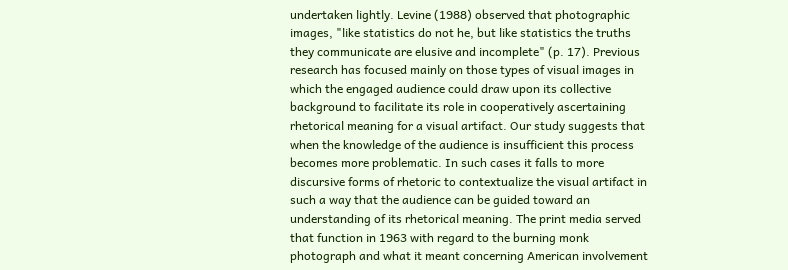undertaken lightly. Levine (1988) observed that photographic images, "like statistics do not he, but like statistics the truths they communicate are elusive and incomplete" (p. 17). Previous research has focused mainly on those types of visual images in which the engaged audience could draw upon its collective background to facilitate its role in cooperatively ascertaining rhetorical meaning for a visual artifact. Our study suggests that when the knowledge of the audience is insufficient this process becomes more problematic. In such cases it falls to more discursive forms of rhetoric to contextualize the visual artifact in such a way that the audience can be guided toward an understanding of its rhetorical meaning. The print media served that function in 1963 with regard to the burning monk photograph and what it meant concerning American involvement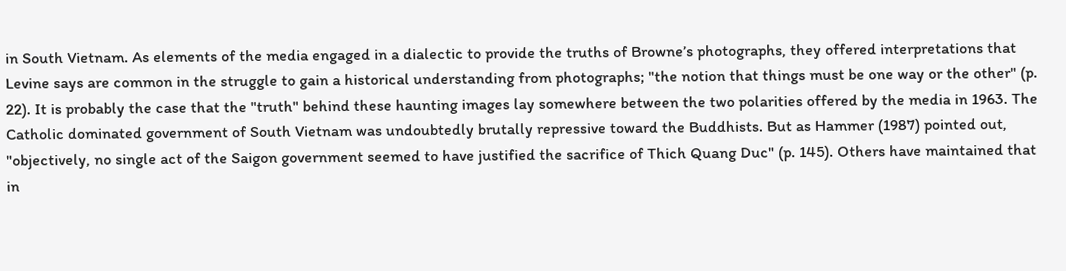in South Vietnam. As elements of the media engaged in a dialectic to provide the truths of Browne’s photographs, they offered interpretations that Levine says are common in the struggle to gain a historical understanding from photographs; "the notion that things must be one way or the other" (p. 22). It is probably the case that the "truth" behind these haunting images lay somewhere between the two polarities offered by the media in 1963. The Catholic dominated government of South Vietnam was undoubtedly brutally repressive toward the Buddhists. But as Hammer (1987) pointed out, "objectively, no single act of the Saigon government seemed to have justified the sacrifice of Thich Quang Duc" (p. 145). Others have maintained that in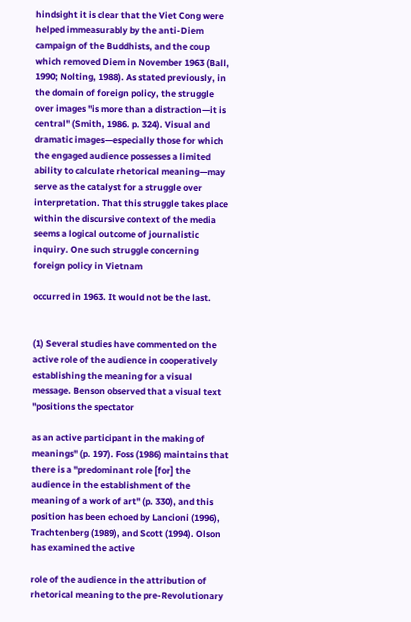hindsight it is clear that the Viet Cong were helped immeasurably by the anti-Diem campaign of the Buddhists, and the coup which removed Diem in November 1963 (Ball, 1990; Nolting, 1988). As stated previously, in the domain of foreign policy, the struggle over images "is more than a distraction—it is central" (Smith, 1986. p. 324). Visual and dramatic images—especially those for which the engaged audience possesses a limited ability to calculate rhetorical meaning—may serve as the catalyst for a struggle over interpretation. That this struggle takes place within the discursive context of the media seems a logical outcome of journalistic inquiry. One such struggle concerning foreign policy in Vietnam

occurred in 1963. It would not be the last.


(1) Several studies have commented on the active role of the audience in cooperatively establishing the meaning for a visual message. Benson observed that a visual text "positions the spectator

as an active participant in the making of meanings" (p. 197). Foss (1986) maintains that there is a "predominant role [for] the audience in the establishment of the meaning of a work of art" (p. 330), and this position has been echoed by Lancioni (1996), Trachtenberg (1989), and Scott (1994). Olson has examined the active

role of the audience in the attribution of rhetorical meaning to the pre-Revolutionary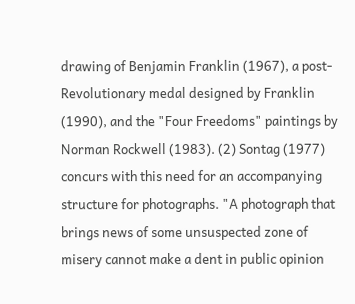drawing of Benjamin Franklin (1967), a post-Revolutionary medal designed by Franklin (1990), and the "Four Freedoms" paintings by Norman Rockwell (1983). (2) Sontag (1977) concurs with this need for an accompanying structure for photographs. "A photograph that brings news of some unsuspected zone of misery cannot make a dent in public opinion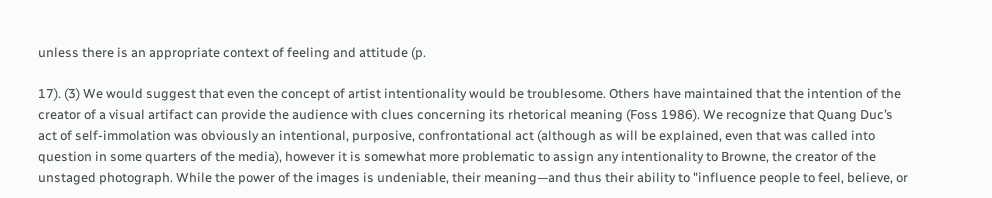unless there is an appropriate context of feeling and attitude (p.

17). (3) We would suggest that even the concept of artist intentionality would be troublesome. Others have maintained that the intention of the creator of a visual artifact can provide the audience with clues concerning its rhetorical meaning (Foss 1986). We recognize that Quang Duc’s act of self-immolation was obviously an intentional, purposive, confrontational act (although as will be explained, even that was called into question in some quarters of the media), however it is somewhat more problematic to assign any intentionality to Browne, the creator of the unstaged photograph. While the power of the images is undeniable, their meaning—and thus their ability to "influence people to feel, believe, or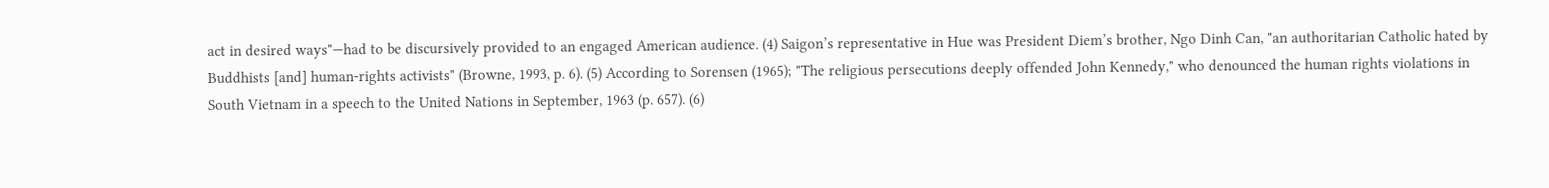act in desired ways"—had to be discursively provided to an engaged American audience. (4) Saigon’s representative in Hue was President Diem’s brother, Ngo Dinh Can, "an authoritarian Catholic hated by Buddhists [and] human-rights activists" (Browne, 1993, p. 6). (5) According to Sorensen (1965); "The religious persecutions deeply offended John Kennedy," who denounced the human rights violations in South Vietnam in a speech to the United Nations in September, 1963 (p. 657). (6)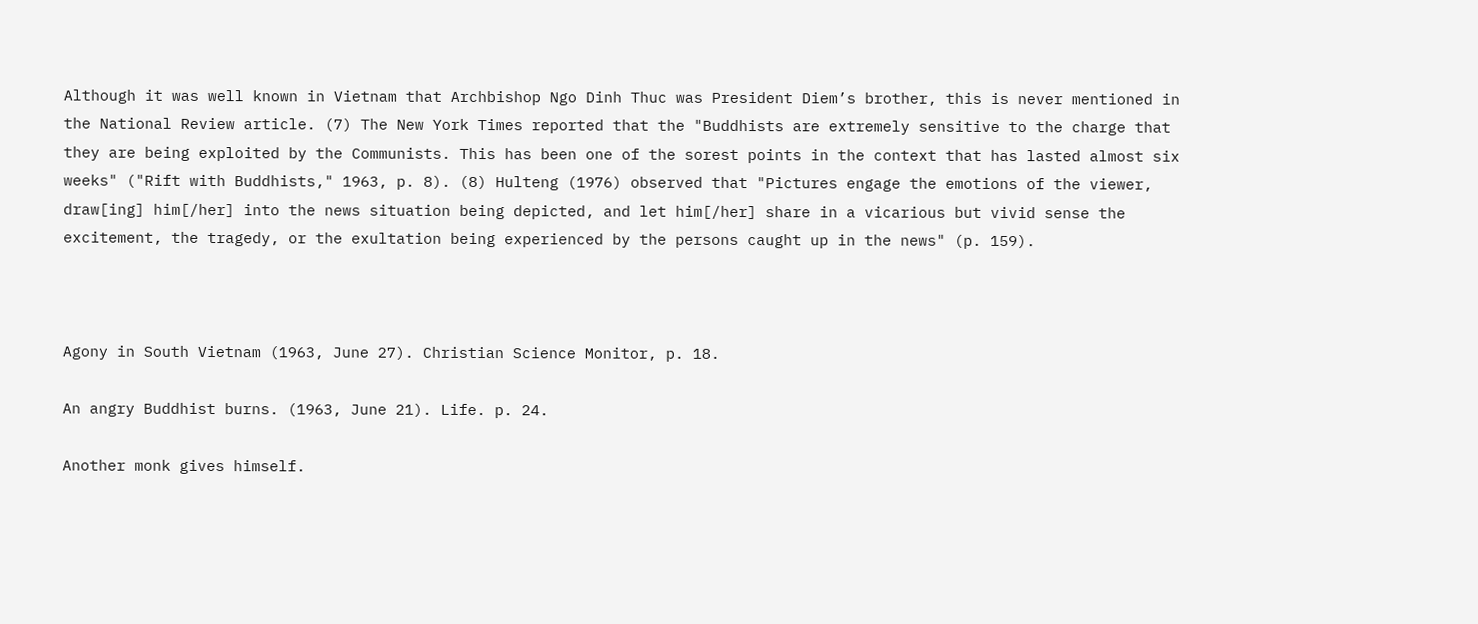Although it was well known in Vietnam that Archbishop Ngo Dinh Thuc was President Diem’s brother, this is never mentioned in the National Review article. (7) The New York Times reported that the "Buddhists are extremely sensitive to the charge that they are being exploited by the Communists. This has been one of the sorest points in the context that has lasted almost six weeks" ("Rift with Buddhists," 1963, p. 8). (8) Hulteng (1976) observed that "Pictures engage the emotions of the viewer, draw[ing] him[/her] into the news situation being depicted, and let him[/her] share in a vicarious but vivid sense the excitement, the tragedy, or the exultation being experienced by the persons caught up in the news" (p. 159).



Agony in South Vietnam (1963, June 27). Christian Science Monitor, p. 18.

An angry Buddhist burns. (1963, June 21). Life. p. 24.

Another monk gives himself.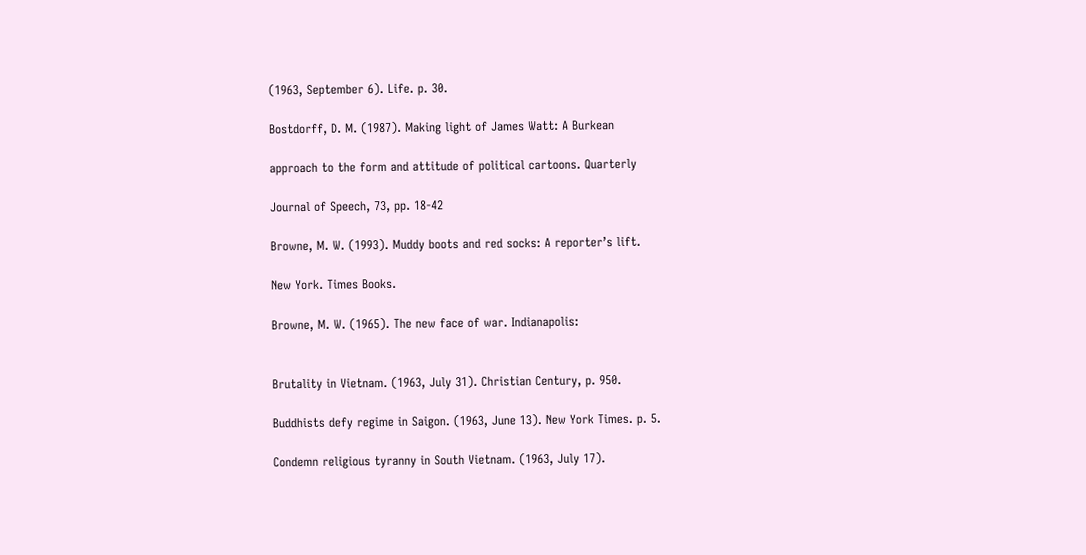(1963, September 6). Life. p. 30.

Bostdorff, D. M. (1987). Making light of James Watt: A Burkean

approach to the form and attitude of political cartoons. Quarterly

Journal of Speech, 73, pp. 18-42

Browne, M. W. (1993). Muddy boots and red socks: A reporter’s lift.

New York. Times Books.

Browne, M. W. (1965). The new face of war. Indianapolis:


Brutality in Vietnam. (1963, July 31). Christian Century, p. 950.

Buddhists defy regime in Saigon. (1963, June 13). New York Times. p. 5.

Condemn religious tyranny in South Vietnam. (1963, July 17).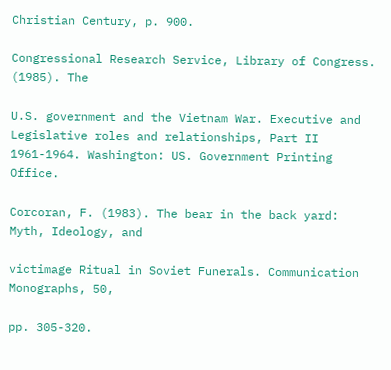Christian Century, p. 900.

Congressional Research Service, Library of Congress. (1985). The

U.S. government and the Vietnam War. Executive and Legislative roles and relationships, Part II 1961-1964. Washington: US. Government Printing Office.

Corcoran, F. (1983). The bear in the back yard: Myth, Ideology, and

victimage Ritual in Soviet Funerals. Communication Monographs, 50,

pp. 305-320.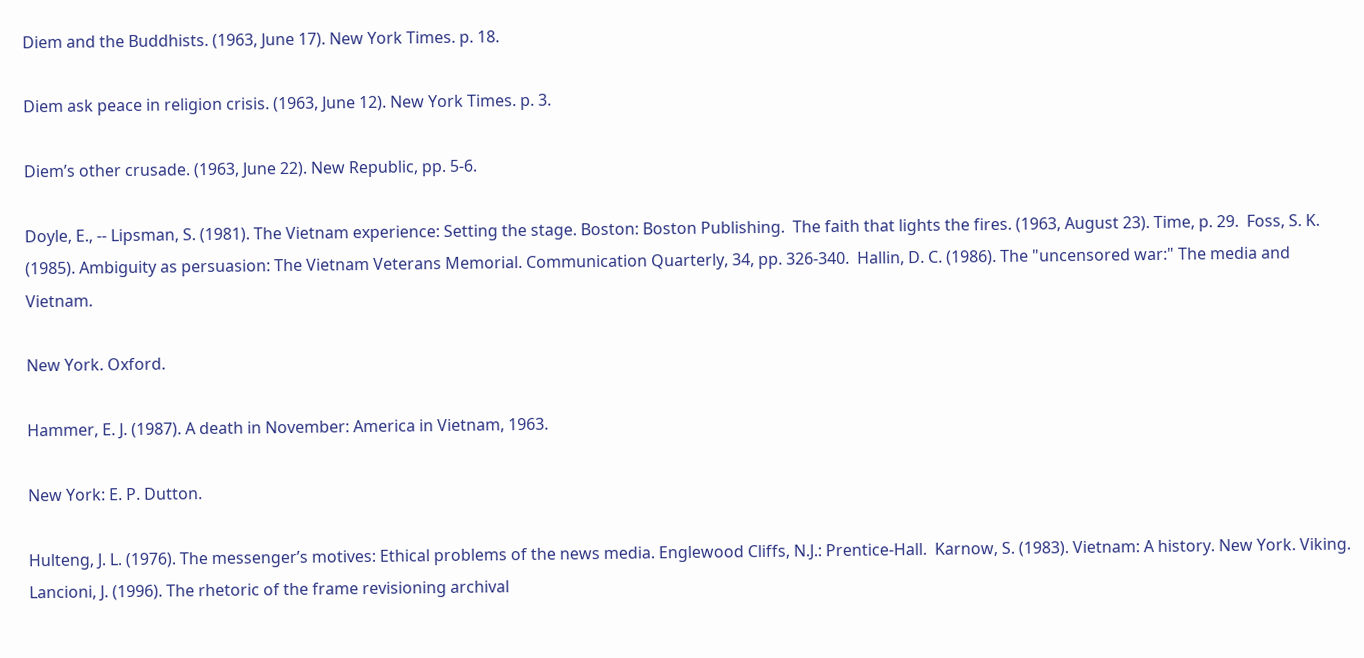Diem and the Buddhists. (1963, June 17). New York Times. p. 18.

Diem ask peace in religion crisis. (1963, June 12). New York Times. p. 3.

Diem’s other crusade. (1963, June 22). New Republic, pp. 5-6.

Doyle, E., -- Lipsman, S. (1981). The Vietnam experience: Setting the stage. Boston: Boston Publishing.  The faith that lights the fires. (1963, August 23). Time, p. 29.  Foss, S. K. (1985). Ambiguity as persuasion: The Vietnam Veterans Memorial. Communication Quarterly, 34, pp. 326-340.  Hallin, D. C. (1986). The "uncensored war:" The media and Vietnam.

New York. Oxford.

Hammer, E. J. (1987). A death in November: America in Vietnam, 1963.

New York: E. P. Dutton.

Hulteng, J. L. (1976). The messenger’s motives: Ethical problems of the news media. Englewood Cliffs, N.J.: Prentice-Hall.  Karnow, S. (1983). Vietnam: A history. New York. Viking.  Lancioni, J. (1996). The rhetoric of the frame revisioning archival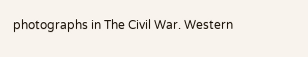photographs in The Civil War. Western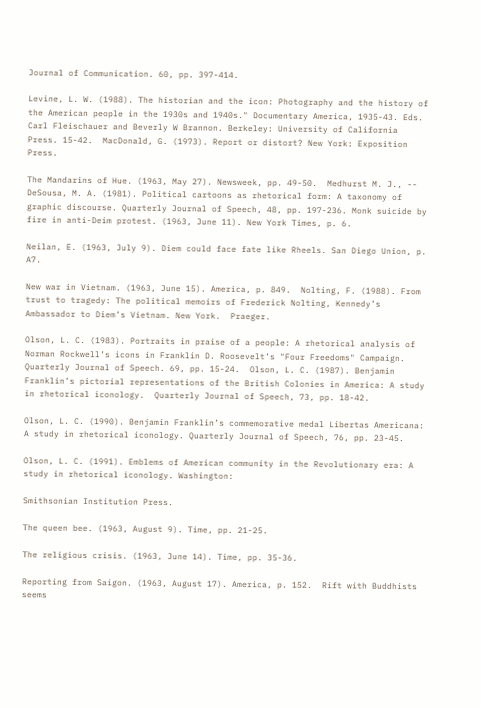Journal of Communication. 60, pp. 397-414.

Levine, L. W. (1988). The historian and the icon: Photography and the history of the American people in the 1930s and 1940s." Documentary America, 1935-43. Eds. Carl Fleischauer and Beverly W Brannon. Berkeley: University of California Press. 15-42.  MacDonald, G. (1973). Report or distort? New York: Exposition Press.

The Mandarins of Hue. (1963, May 27). Newsweek, pp. 49-50.  Medhurst M. J., -- DeSousa, M. A. (1981). Political cartoons as rhetorical form: A taxonomy of graphic discourse. Quarterly Journal of Speech, 48, pp. 197-236. Monk suicide by fire in anti-Deim protest. (1963, June 11). New York Times, p. 6.

Neilan, E. (1963, July 9). Diem could face fate like Rheels. San Diego Union, p. A7.

New war in Vietnam. (1963, June 15). America, p. 849.  Nolting, F. (1988). From trust to tragedy: The political memoirs of Frederick Nolting, Kennedy’s Ambassador to Diem’s Vietnam. New York.  Praeger.

Olson, L. C. (1983). Portraits in praise of a people: A rhetorical analysis of Norman Rockwell’s icons in Franklin D. Roosevelt’s "Four Freedoms" Campaign. Quarterly Journal of Speech. 69, pp. 15-24.  Olson, L. C. (1987). Benjamin Franklin’s pictorial representations of the British Colonies in America: A study in rhetorical iconology.  Quarterly Journal of Speech, 73, pp. 18-42.

Olson, L. C. (1990). Benjamin Franklin’s commemorative medal Libertas Americana: A study in rhetorical iconology. Quarterly Journal of Speech, 76, pp. 23-45.

Olson, L. C. (1991). Emblems of American community in the Revolutionary era: A study in rhetorical iconology. Washington:

Smithsonian Institution Press.

The queen bee. (1963, August 9). Time, pp. 21-25.

The religious crisis. (1963, June 14). Time, pp. 35-36.

Reporting from Saigon. (1963, August 17). America, p. 152.  Rift with Buddhists seems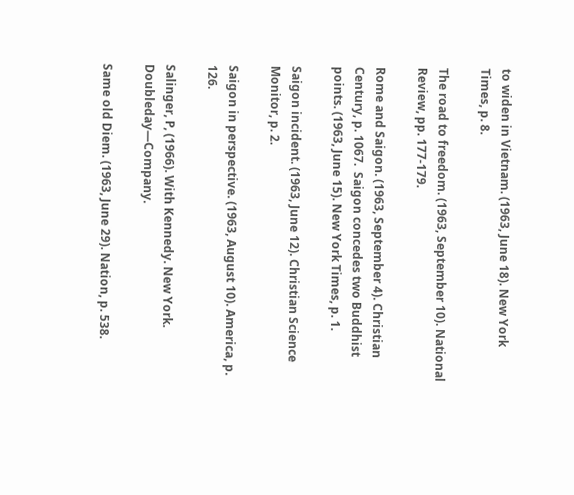to widen in Vietnam. (1963, June 18). New York Times, p. 8.

The road to freedom. (1963, September 10). National Review, pp. 177-179.

Rome and Saigon. (1963, September 4). Christian Century, p. 1067.  Saigon concedes two Buddhist points. (1963, June 15). New York Times, p. 1.

Saigon incident. (1963, June 12). Christian Science Monitor, p. 2.

Saigon in perspective. (1963, August 10). America, p. 126.

Salinger, P, (1966). With Kennedy. New York. Doubleday—Company.

Same old Diem. (1963, June 29). Nation, p. 538.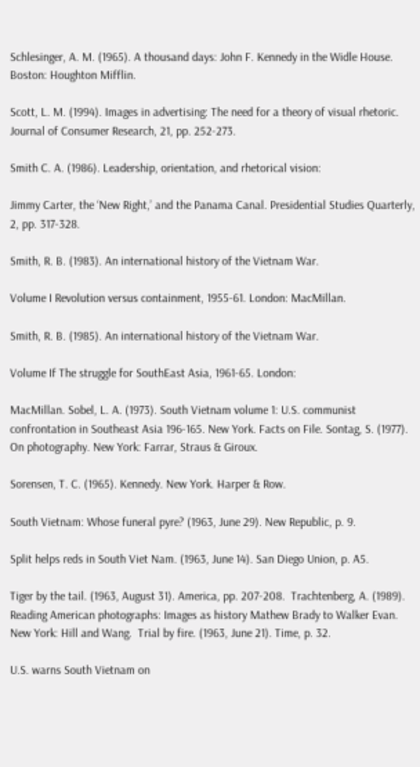Schlesinger, A. M. (1965). A thousand days: John F. Kennedy in the Widle House. Boston: Houghton Mifflin.

Scott, L. M. (1994). Images in advertising: The need for a theory of visual rhetoric. Journal of Consumer Research, 21, pp. 252-273.

Smith C. A. (1986). Leadership, orientation, and rhetorical vision:

Jimmy Carter, the ‘New Right,’ and the Panama Canal. Presidential Studies Quarterly, 2, pp. 317-328.

Smith, R. B. (1983). An international history of the Vietnam War.

Volume I Revolution versus containment, 1955-61. London: MacMillan.

Smith, R. B. (1985). An international history of the Vietnam War.

Volume If The struggle for SouthEast Asia, 1961-65. London:

MacMillan. Sobel, L. A. (1973). South Vietnam volume 1: U.S. communist confrontation in Southeast Asia 196-165. New York. Facts on File. Sontag, S. (1977). On photography. New York: Farrar, Straus & Giroux.

Sorensen, T. C. (1965). Kennedy. New York. Harper & Row.

South Vietnam: Whose funeral pyre? (1963, June 29). New Republic, p. 9.

Split helps reds in South Viet Nam. (1963, June 14). San Diego Union, p. A5.

Tiger by the tail. (1963, August 31). America, pp. 207-208.  Trachtenberg, A. (1989). Reading American photographs: Images as history Mathew Brady to Walker Evan. New York: Hill and Wang.  Trial by fire. (1963, June 21). Time, p. 32.

U.S. warns South Vietnam on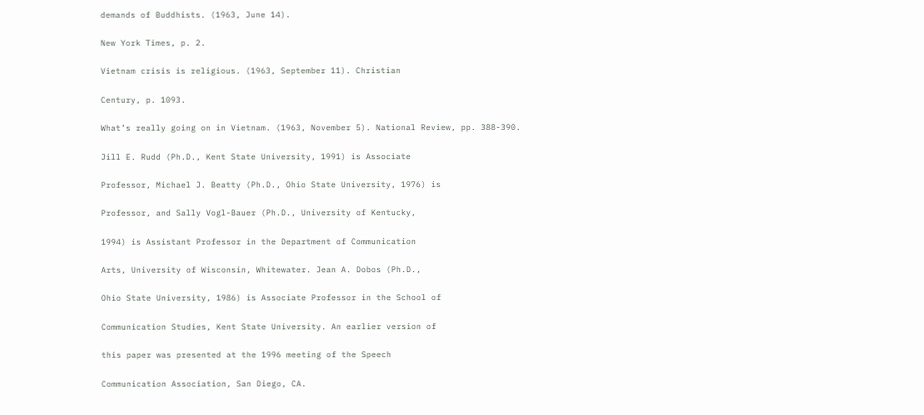demands of Buddhists. (1963, June 14).

New York Times, p. 2.

Vietnam crisis is religious. (1963, September 11). Christian

Century, p. 1093.

What’s really going on in Vietnam. (1963, November 5). National Review, pp. 388-390.

Jill E. Rudd (Ph.D., Kent State University, 1991) is Associate

Professor, Michael J. Beatty (Ph.D., Ohio State University, 1976) is

Professor, and Sally Vogl-Bauer (Ph.D., University of Kentucky,

1994) is Assistant Professor in the Department of Communication

Arts, University of Wisconsin, Whitewater. Jean A. Dobos (Ph.D.,

Ohio State University, 1986) is Associate Professor in the School of

Communication Studies, Kent State University. An earlier version of

this paper was presented at the 1996 meeting of the Speech

Communication Association, San Diego, CA.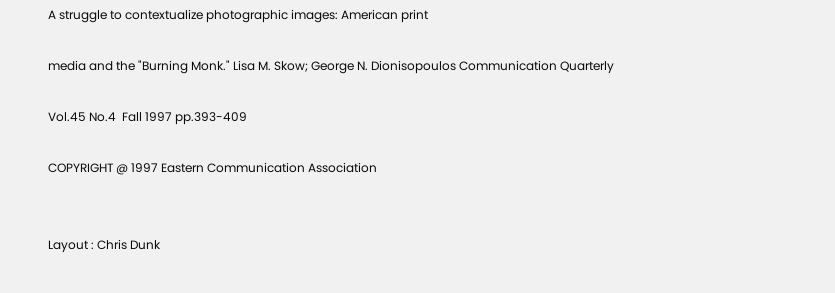A struggle to contextualize photographic images: American print

media and the "Burning Monk." Lisa M. Skow; George N. Dionisopoulos Communication Quarterly

Vol.45 No.4  Fall 1997 pp.393-409

COPYRIGHT @ 1997 Eastern Communication Association


Layout : Chris Dunk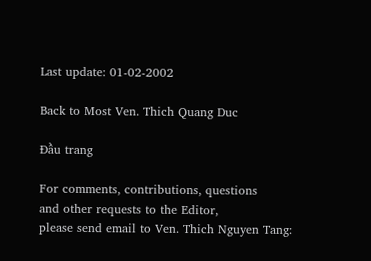Last update: 01-02-2002

Back to Most Ven. Thich Quang Duc

Đầu trang

For comments, contributions, questions
and other requests to the Editor,
please send email to Ven. Thich Nguyen Tang: